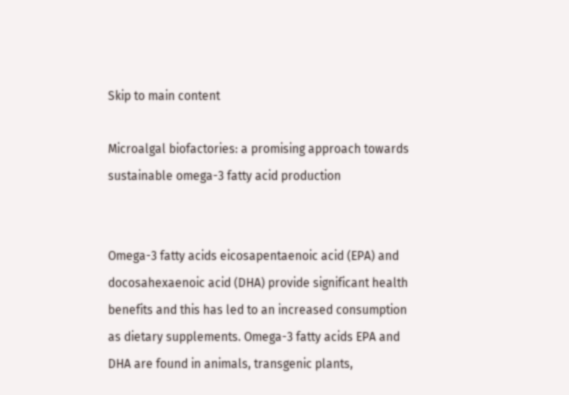Skip to main content

Microalgal biofactories: a promising approach towards sustainable omega-3 fatty acid production


Omega-3 fatty acids eicosapentaenoic acid (EPA) and docosahexaenoic acid (DHA) provide significant health benefits and this has led to an increased consumption as dietary supplements. Omega-3 fatty acids EPA and DHA are found in animals, transgenic plants,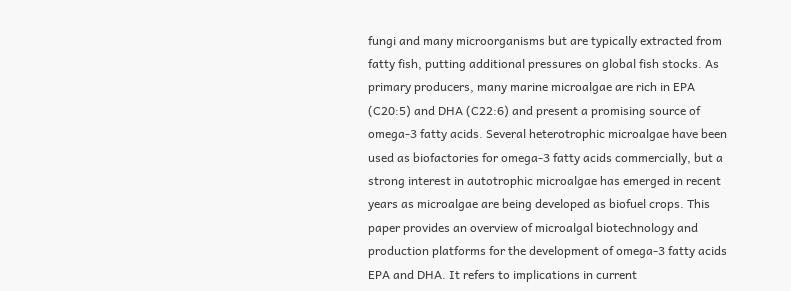fungi and many microorganisms but are typically extracted from fatty fish, putting additional pressures on global fish stocks. As primary producers, many marine microalgae are rich in EPA (C20:5) and DHA (C22:6) and present a promising source of omega-3 fatty acids. Several heterotrophic microalgae have been used as biofactories for omega-3 fatty acids commercially, but a strong interest in autotrophic microalgae has emerged in recent years as microalgae are being developed as biofuel crops. This paper provides an overview of microalgal biotechnology and production platforms for the development of omega-3 fatty acids EPA and DHA. It refers to implications in current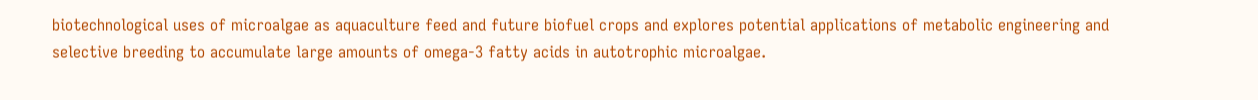biotechnological uses of microalgae as aquaculture feed and future biofuel crops and explores potential applications of metabolic engineering and selective breeding to accumulate large amounts of omega-3 fatty acids in autotrophic microalgae.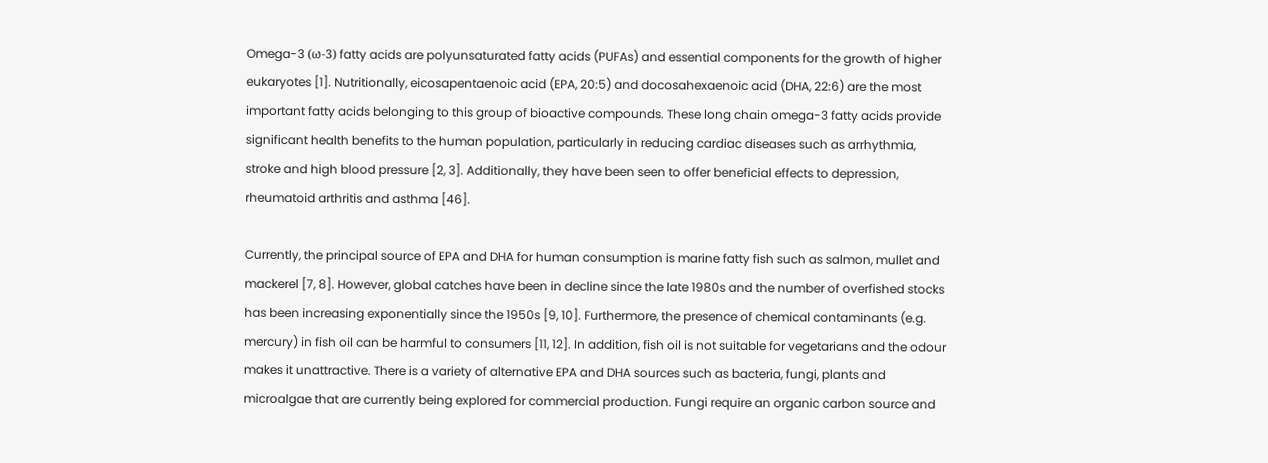Omega-3 (ω-3) fatty acids are polyunsaturated fatty acids (PUFAs) and essential components for the growth of higher eukaryotes [1]. Nutritionally, eicosapentaenoic acid (EPA, 20:5) and docosahexaenoic acid (DHA, 22:6) are the most important fatty acids belonging to this group of bioactive compounds. These long chain omega-3 fatty acids provide significant health benefits to the human population, particularly in reducing cardiac diseases such as arrhythmia, stroke and high blood pressure [2, 3]. Additionally, they have been seen to offer beneficial effects to depression, rheumatoid arthritis and asthma [46].

Currently, the principal source of EPA and DHA for human consumption is marine fatty fish such as salmon, mullet and mackerel [7, 8]. However, global catches have been in decline since the late 1980s and the number of overfished stocks has been increasing exponentially since the 1950s [9, 10]. Furthermore, the presence of chemical contaminants (e.g. mercury) in fish oil can be harmful to consumers [11, 12]. In addition, fish oil is not suitable for vegetarians and the odour makes it unattractive. There is a variety of alternative EPA and DHA sources such as bacteria, fungi, plants and microalgae that are currently being explored for commercial production. Fungi require an organic carbon source and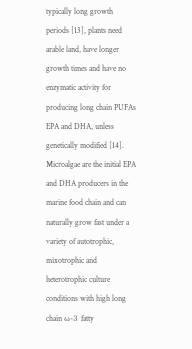typically long growth periods [13], plants need arable land, have longer growth times and have no enzymatic activity for producing long chain PUFAs EPA and DHA, unless genetically modified [14]. Microalgae are the initial EPA and DHA producers in the marine food chain and can naturally grow fast under a variety of autotrophic, mixotrophic and heterotrophic culture conditions with high long chain ω-3 fatty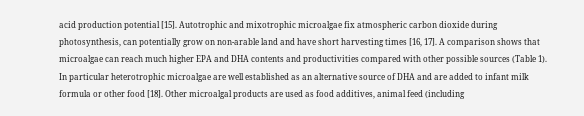acid production potential [15]. Autotrophic and mixotrophic microalgae fix atmospheric carbon dioxide during photosynthesis, can potentially grow on non-arable land and have short harvesting times [16, 17]. A comparison shows that microalgae can reach much higher EPA and DHA contents and productivities compared with other possible sources (Table 1). In particular heterotrophic microalgae are well established as an alternative source of DHA and are added to infant milk formula or other food [18]. Other microalgal products are used as food additives, animal feed (including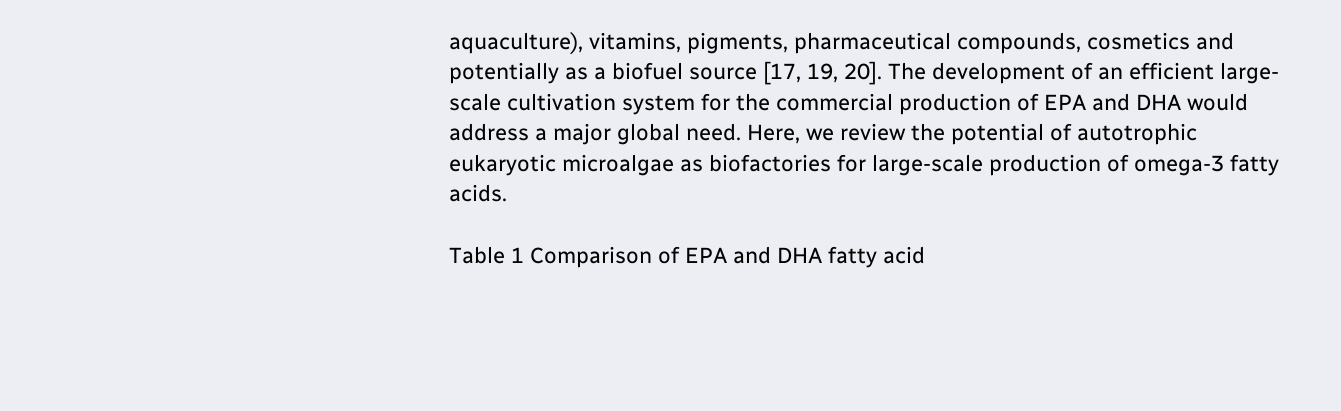aquaculture), vitamins, pigments, pharmaceutical compounds, cosmetics and potentially as a biofuel source [17, 19, 20]. The development of an efficient large-scale cultivation system for the commercial production of EPA and DHA would address a major global need. Here, we review the potential of autotrophic eukaryotic microalgae as biofactories for large-scale production of omega-3 fatty acids.

Table 1 Comparison of EPA and DHA fatty acid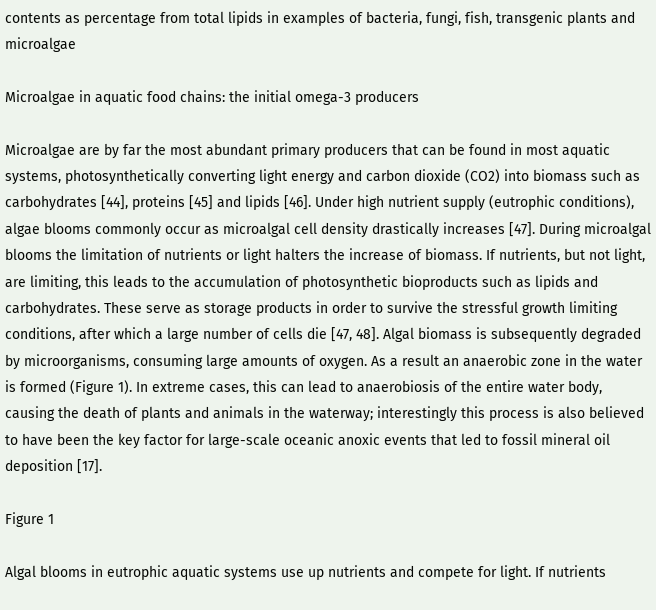contents as percentage from total lipids in examples of bacteria, fungi, fish, transgenic plants and microalgae

Microalgae in aquatic food chains: the initial omega-3 producers

Microalgae are by far the most abundant primary producers that can be found in most aquatic systems, photosynthetically converting light energy and carbon dioxide (CO2) into biomass such as carbohydrates [44], proteins [45] and lipids [46]. Under high nutrient supply (eutrophic conditions), algae blooms commonly occur as microalgal cell density drastically increases [47]. During microalgal blooms the limitation of nutrients or light halters the increase of biomass. If nutrients, but not light, are limiting, this leads to the accumulation of photosynthetic bioproducts such as lipids and carbohydrates. These serve as storage products in order to survive the stressful growth limiting conditions, after which a large number of cells die [47, 48]. Algal biomass is subsequently degraded by microorganisms, consuming large amounts of oxygen. As a result an anaerobic zone in the water is formed (Figure 1). In extreme cases, this can lead to anaerobiosis of the entire water body, causing the death of plants and animals in the waterway; interestingly this process is also believed to have been the key factor for large-scale oceanic anoxic events that led to fossil mineral oil deposition [17].

Figure 1

Algal blooms in eutrophic aquatic systems use up nutrients and compete for light. If nutrients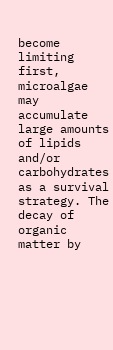become limiting first, microalgae may accumulate large amounts of lipids and/or carbohydrates as a survival strategy. The decay of organic matter by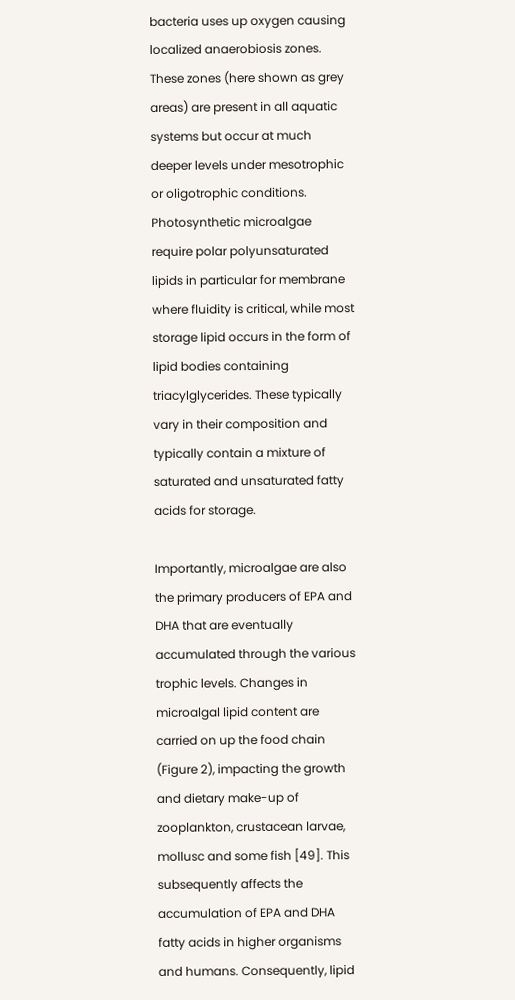bacteria uses up oxygen causing localized anaerobiosis zones. These zones (here shown as grey areas) are present in all aquatic systems but occur at much deeper levels under mesotrophic or oligotrophic conditions. Photosynthetic microalgae require polar polyunsaturated lipids in particular for membrane where fluidity is critical, while most storage lipid occurs in the form of lipid bodies containing triacylglycerides. These typically vary in their composition and typically contain a mixture of saturated and unsaturated fatty acids for storage.

Importantly, microalgae are also the primary producers of EPA and DHA that are eventually accumulated through the various trophic levels. Changes in microalgal lipid content are carried on up the food chain (Figure 2), impacting the growth and dietary make-up of zooplankton, crustacean larvae, mollusc and some fish [49]. This subsequently affects the accumulation of EPA and DHA fatty acids in higher organisms and humans. Consequently, lipid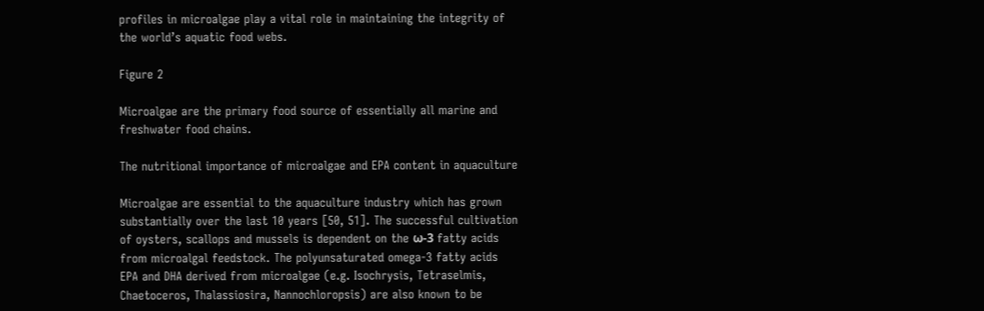profiles in microalgae play a vital role in maintaining the integrity of the world’s aquatic food webs.

Figure 2

Microalgae are the primary food source of essentially all marine and freshwater food chains.

The nutritional importance of microalgae and EPA content in aquaculture

Microalgae are essential to the aquaculture industry which has grown substantially over the last 10 years [50, 51]. The successful cultivation of oysters, scallops and mussels is dependent on the ω-3 fatty acids from microalgal feedstock. The polyunsaturated omega-3 fatty acids EPA and DHA derived from microalgae (e.g. Isochrysis, Tetraselmis, Chaetoceros, Thalassiosira, Nannochloropsis) are also known to be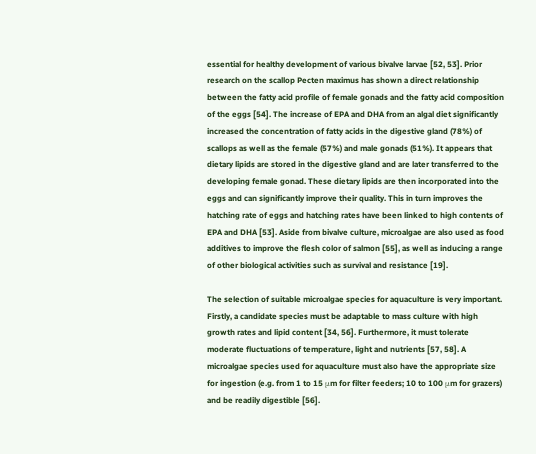essential for healthy development of various bivalve larvae [52, 53]. Prior research on the scallop Pecten maximus has shown a direct relationship between the fatty acid profile of female gonads and the fatty acid composition of the eggs [54]. The increase of EPA and DHA from an algal diet significantly increased the concentration of fatty acids in the digestive gland (78%) of scallops as well as the female (57%) and male gonads (51%). It appears that dietary lipids are stored in the digestive gland and are later transferred to the developing female gonad. These dietary lipids are then incorporated into the eggs and can significantly improve their quality. This in turn improves the hatching rate of eggs and hatching rates have been linked to high contents of EPA and DHA [53]. Aside from bivalve culture, microalgae are also used as food additives to improve the flesh color of salmon [55], as well as inducing a range of other biological activities such as survival and resistance [19].

The selection of suitable microalgae species for aquaculture is very important. Firstly, a candidate species must be adaptable to mass culture with high growth rates and lipid content [34, 56]. Furthermore, it must tolerate moderate fluctuations of temperature, light and nutrients [57, 58]. A microalgae species used for aquaculture must also have the appropriate size for ingestion (e.g. from 1 to 15 μm for filter feeders; 10 to 100 μm for grazers) and be readily digestible [56].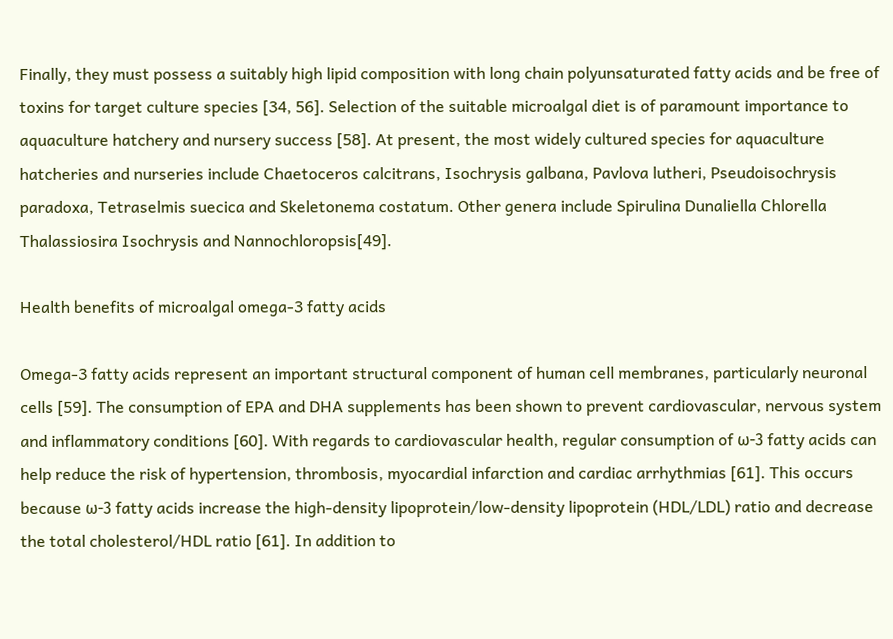Finally, they must possess a suitably high lipid composition with long chain polyunsaturated fatty acids and be free of toxins for target culture species [34, 56]. Selection of the suitable microalgal diet is of paramount importance to aquaculture hatchery and nursery success [58]. At present, the most widely cultured species for aquaculture hatcheries and nurseries include Chaetoceros calcitrans, Isochrysis galbana, Pavlova lutheri, Pseudoisochrysis paradoxa, Tetraselmis suecica and Skeletonema costatum. Other genera include Spirulina Dunaliella Chlorella Thalassiosira Isochrysis and Nannochloropsis[49].

Health benefits of microalgal omega-3 fatty acids

Omega-3 fatty acids represent an important structural component of human cell membranes, particularly neuronal cells [59]. The consumption of EPA and DHA supplements has been shown to prevent cardiovascular, nervous system and inflammatory conditions [60]. With regards to cardiovascular health, regular consumption of ω-3 fatty acids can help reduce the risk of hypertension, thrombosis, myocardial infarction and cardiac arrhythmias [61]. This occurs because ω-3 fatty acids increase the high-density lipoprotein/low-density lipoprotein (HDL/LDL) ratio and decrease the total cholesterol/HDL ratio [61]. In addition to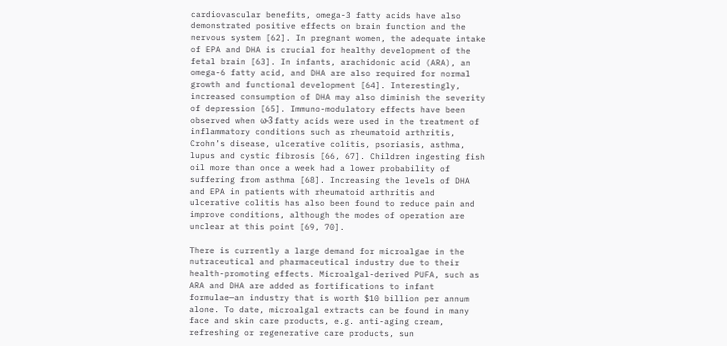cardiovascular benefits, omega-3 fatty acids have also demonstrated positive effects on brain function and the nervous system [62]. In pregnant women, the adequate intake of EPA and DHA is crucial for healthy development of the fetal brain [63]. In infants, arachidonic acid (ARA), an omega-6 fatty acid, and DHA are also required for normal growth and functional development [64]. Interestingly, increased consumption of DHA may also diminish the severity of depression [65]. Immuno-modulatory effects have been observed when ω-3 fatty acids were used in the treatment of inflammatory conditions such as rheumatoid arthritis, Crohn’s disease, ulcerative colitis, psoriasis, asthma, lupus and cystic fibrosis [66, 67]. Children ingesting fish oil more than once a week had a lower probability of suffering from asthma [68]. Increasing the levels of DHA and EPA in patients with rheumatoid arthritis and ulcerative colitis has also been found to reduce pain and improve conditions, although the modes of operation are unclear at this point [69, 70].

There is currently a large demand for microalgae in the nutraceutical and pharmaceutical industry due to their health-promoting effects. Microalgal-derived PUFA, such as ARA and DHA are added as fortifications to infant formulae—an industry that is worth $10 billion per annum alone. To date, microalgal extracts can be found in many face and skin care products, e.g. anti-aging cream, refreshing or regenerative care products, sun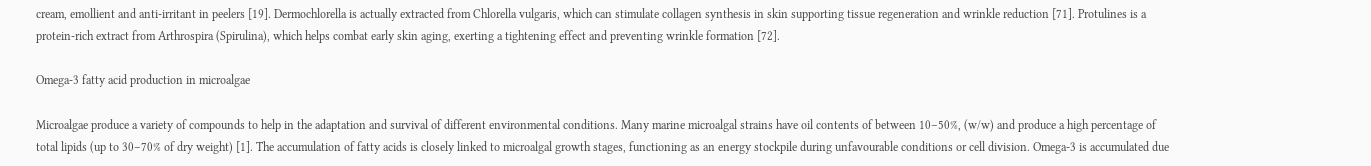cream, emollient and anti-irritant in peelers [19]. Dermochlorella is actually extracted from Chlorella vulgaris, which can stimulate collagen synthesis in skin supporting tissue regeneration and wrinkle reduction [71]. Protulines is a protein-rich extract from Arthrospira (Spirulina), which helps combat early skin aging, exerting a tightening effect and preventing wrinkle formation [72].

Omega-3 fatty acid production in microalgae

Microalgae produce a variety of compounds to help in the adaptation and survival of different environmental conditions. Many marine microalgal strains have oil contents of between 10–50%, (w/w) and produce a high percentage of total lipids (up to 30–70% of dry weight) [1]. The accumulation of fatty acids is closely linked to microalgal growth stages, functioning as an energy stockpile during unfavourable conditions or cell division. Omega-3 is accumulated due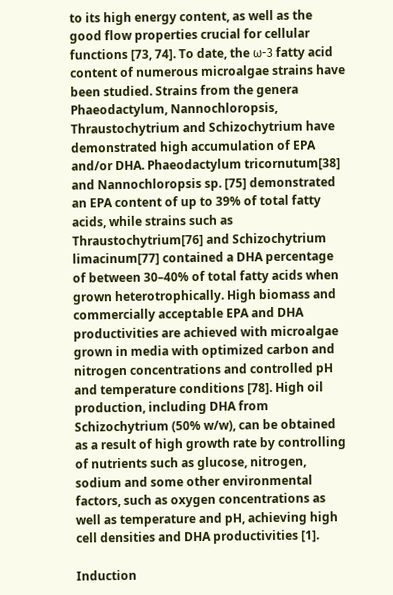to its high energy content, as well as the good flow properties crucial for cellular functions [73, 74]. To date, the ω-3 fatty acid content of numerous microalgae strains have been studied. Strains from the genera Phaeodactylum, Nannochloropsis, Thraustochytrium and Schizochytrium have demonstrated high accumulation of EPA and/or DHA. Phaeodactylum tricornutum[38] and Nannochloropsis sp. [75] demonstrated an EPA content of up to 39% of total fatty acids, while strains such as Thraustochytrium[76] and Schizochytrium limacinum[77] contained a DHA percentage of between 30–40% of total fatty acids when grown heterotrophically. High biomass and commercially acceptable EPA and DHA productivities are achieved with microalgae grown in media with optimized carbon and nitrogen concentrations and controlled pH and temperature conditions [78]. High oil production, including DHA from Schizochytrium (50% w/w), can be obtained as a result of high growth rate by controlling of nutrients such as glucose, nitrogen, sodium and some other environmental factors, such as oxygen concentrations as well as temperature and pH, achieving high cell densities and DHA productivities [1].

Induction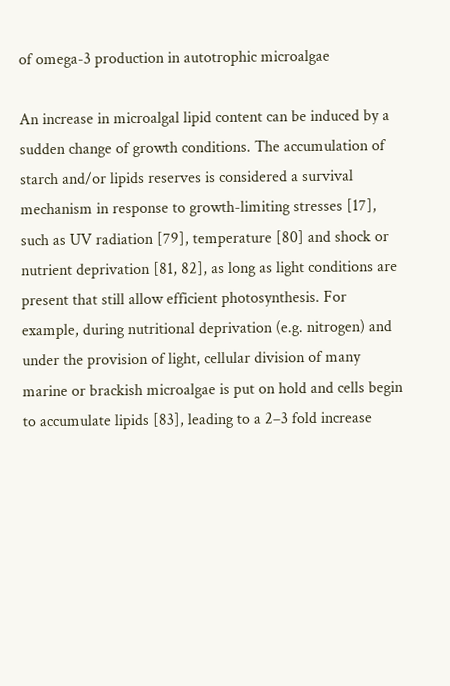of omega-3 production in autotrophic microalgae

An increase in microalgal lipid content can be induced by a sudden change of growth conditions. The accumulation of starch and/or lipids reserves is considered a survival mechanism in response to growth-limiting stresses [17], such as UV radiation [79], temperature [80] and shock or nutrient deprivation [81, 82], as long as light conditions are present that still allow efficient photosynthesis. For example, during nutritional deprivation (e.g. nitrogen) and under the provision of light, cellular division of many marine or brackish microalgae is put on hold and cells begin to accumulate lipids [83], leading to a 2–3 fold increase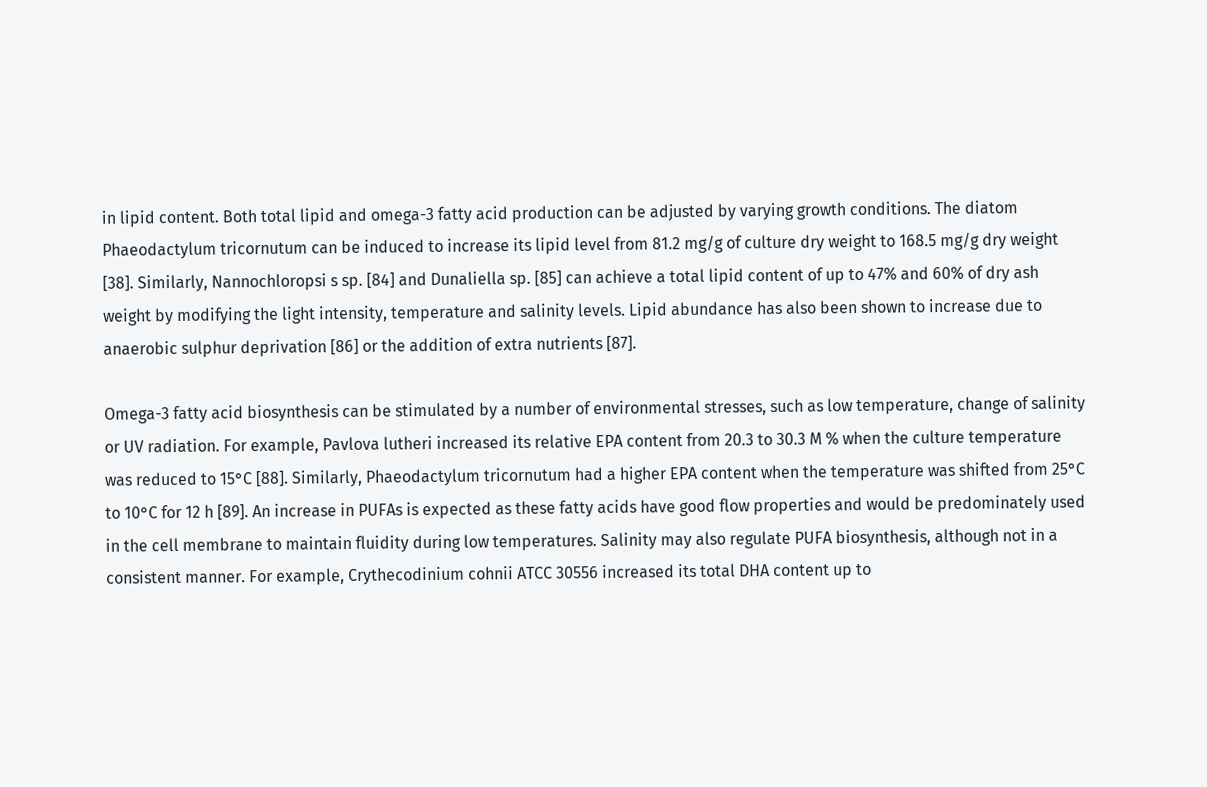in lipid content. Both total lipid and omega-3 fatty acid production can be adjusted by varying growth conditions. The diatom Phaeodactylum tricornutum can be induced to increase its lipid level from 81.2 mg/g of culture dry weight to 168.5 mg/g dry weight [38]. Similarly, Nannochloropsi s sp. [84] and Dunaliella sp. [85] can achieve a total lipid content of up to 47% and 60% of dry ash weight by modifying the light intensity, temperature and salinity levels. Lipid abundance has also been shown to increase due to anaerobic sulphur deprivation [86] or the addition of extra nutrients [87].

Omega-3 fatty acid biosynthesis can be stimulated by a number of environmental stresses, such as low temperature, change of salinity or UV radiation. For example, Pavlova lutheri increased its relative EPA content from 20.3 to 30.3 M % when the culture temperature was reduced to 15°C [88]. Similarly, Phaeodactylum tricornutum had a higher EPA content when the temperature was shifted from 25°C to 10°C for 12 h [89]. An increase in PUFAs is expected as these fatty acids have good flow properties and would be predominately used in the cell membrane to maintain fluidity during low temperatures. Salinity may also regulate PUFA biosynthesis, although not in a consistent manner. For example, Crythecodinium cohnii ATCC 30556 increased its total DHA content up to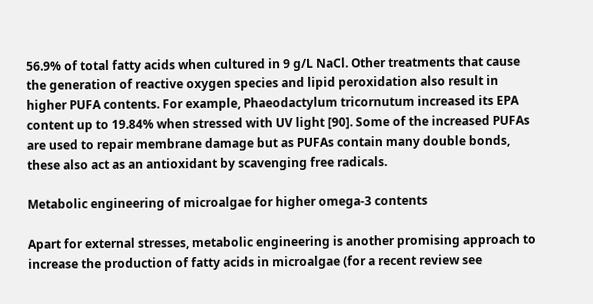56.9% of total fatty acids when cultured in 9 g/L NaCl. Other treatments that cause the generation of reactive oxygen species and lipid peroxidation also result in higher PUFA contents. For example, Phaeodactylum tricornutum increased its EPA content up to 19.84% when stressed with UV light [90]. Some of the increased PUFAs are used to repair membrane damage but as PUFAs contain many double bonds, these also act as an antioxidant by scavenging free radicals.

Metabolic engineering of microalgae for higher omega-3 contents

Apart for external stresses, metabolic engineering is another promising approach to increase the production of fatty acids in microalgae (for a recent review see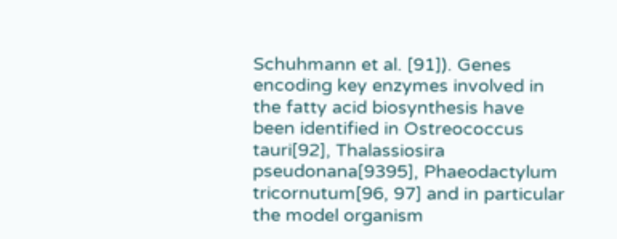Schuhmann et al. [91]). Genes encoding key enzymes involved in the fatty acid biosynthesis have been identified in Ostreococcus tauri[92], Thalassiosira pseudonana[9395], Phaeodactylum tricornutum[96, 97] and in particular the model organism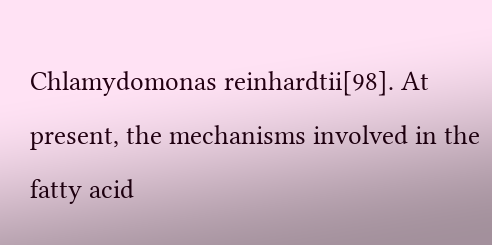Chlamydomonas reinhardtii[98]. At present, the mechanisms involved in the fatty acid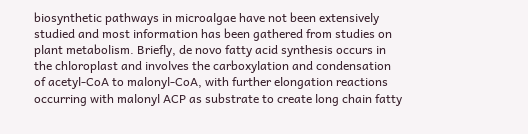biosynthetic pathways in microalgae have not been extensively studied and most information has been gathered from studies on plant metabolism. Briefly, de novo fatty acid synthesis occurs in the chloroplast and involves the carboxylation and condensation of acetyl-CoA to malonyl-CoA, with further elongation reactions occurring with malonyl ACP as substrate to create long chain fatty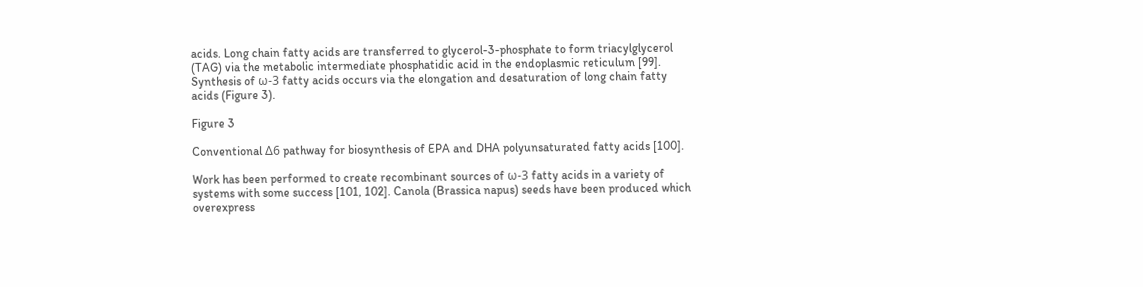acids. Long chain fatty acids are transferred to glycerol-3-phosphate to form triacylglycerol (TAG) via the metabolic intermediate phosphatidic acid in the endoplasmic reticulum [99]. Synthesis of ω-3 fatty acids occurs via the elongation and desaturation of long chain fatty acids (Figure 3).

Figure 3

Conventional Δ6 pathway for biosynthesis of EPA and DHA polyunsaturated fatty acids [100].

Work has been performed to create recombinant sources of ω-3 fatty acids in a variety of systems with some success [101, 102]. Canola (Brassica napus) seeds have been produced which overexpress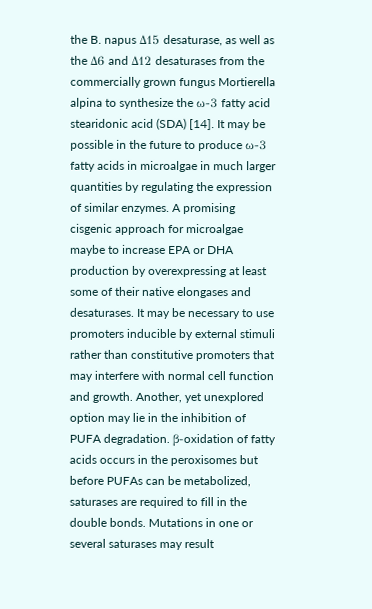the B. napus Δ15 desaturase, as well as the Δ6 and Δ12 desaturases from the commercially grown fungus Mortierella alpina to synthesize the ω-3 fatty acid stearidonic acid (SDA) [14]. It may be possible in the future to produce ω-3 fatty acids in microalgae in much larger quantities by regulating the expression of similar enzymes. A promising cisgenic approach for microalgae maybe to increase EPA or DHA production by overexpressing at least some of their native elongases and desaturases. It may be necessary to use promoters inducible by external stimuli rather than constitutive promoters that may interfere with normal cell function and growth. Another, yet unexplored option may lie in the inhibition of PUFA degradation. β-oxidation of fatty acids occurs in the peroxisomes but before PUFAs can be metabolized, saturases are required to fill in the double bonds. Mutations in one or several saturases may result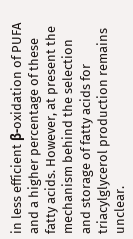in less efficient β-oxidation of PUFA and a higher percentage of these fatty acids. However, at present the mechanism behind the selection and storage of fatty acids for triacylglycerol production remains unclear.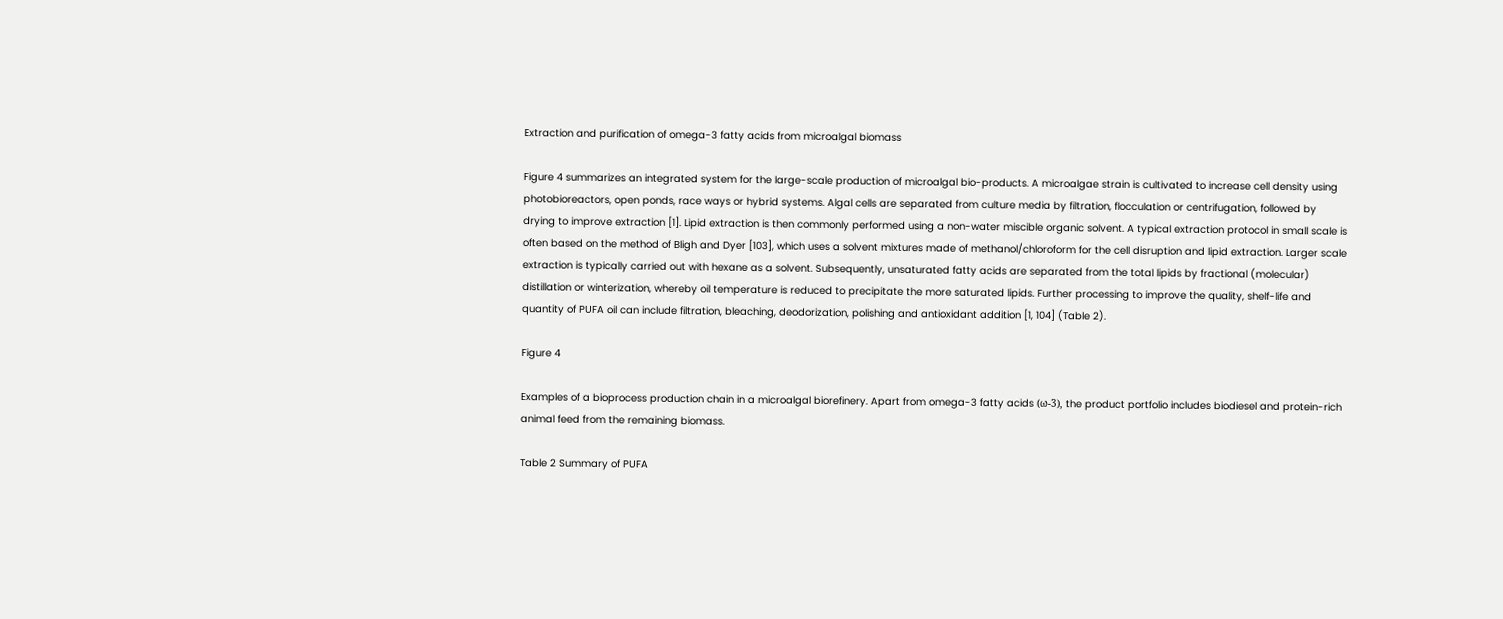Extraction and purification of omega-3 fatty acids from microalgal biomass

Figure 4 summarizes an integrated system for the large-scale production of microalgal bio-products. A microalgae strain is cultivated to increase cell density using photobioreactors, open ponds, race ways or hybrid systems. Algal cells are separated from culture media by filtration, flocculation or centrifugation, followed by drying to improve extraction [1]. Lipid extraction is then commonly performed using a non-water miscible organic solvent. A typical extraction protocol in small scale is often based on the method of Bligh and Dyer [103], which uses a solvent mixtures made of methanol/chloroform for the cell disruption and lipid extraction. Larger scale extraction is typically carried out with hexane as a solvent. Subsequently, unsaturated fatty acids are separated from the total lipids by fractional (molecular) distillation or winterization, whereby oil temperature is reduced to precipitate the more saturated lipids. Further processing to improve the quality, shelf-life and quantity of PUFA oil can include filtration, bleaching, deodorization, polishing and antioxidant addition [1, 104] (Table 2).

Figure 4

Examples of a bioprocess production chain in a microalgal biorefinery. Apart from omega-3 fatty acids (ω-3), the product portfolio includes biodiesel and protein-rich animal feed from the remaining biomass.

Table 2 Summary of PUFA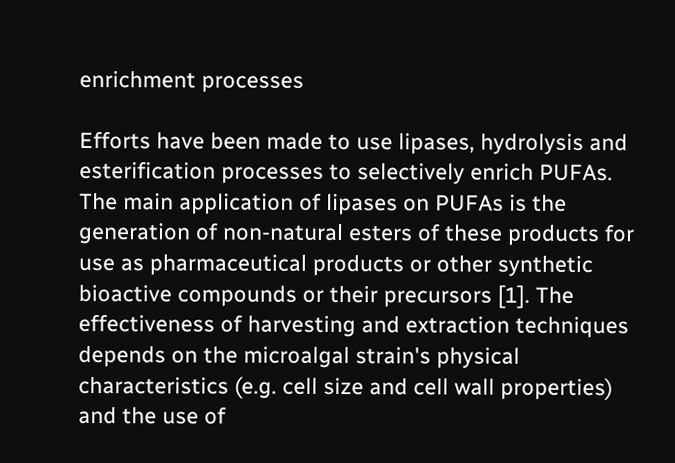enrichment processes

Efforts have been made to use lipases, hydrolysis and esterification processes to selectively enrich PUFAs. The main application of lipases on PUFAs is the generation of non-natural esters of these products for use as pharmaceutical products or other synthetic bioactive compounds or their precursors [1]. The effectiveness of harvesting and extraction techniques depends on the microalgal strain's physical characteristics (e.g. cell size and cell wall properties) and the use of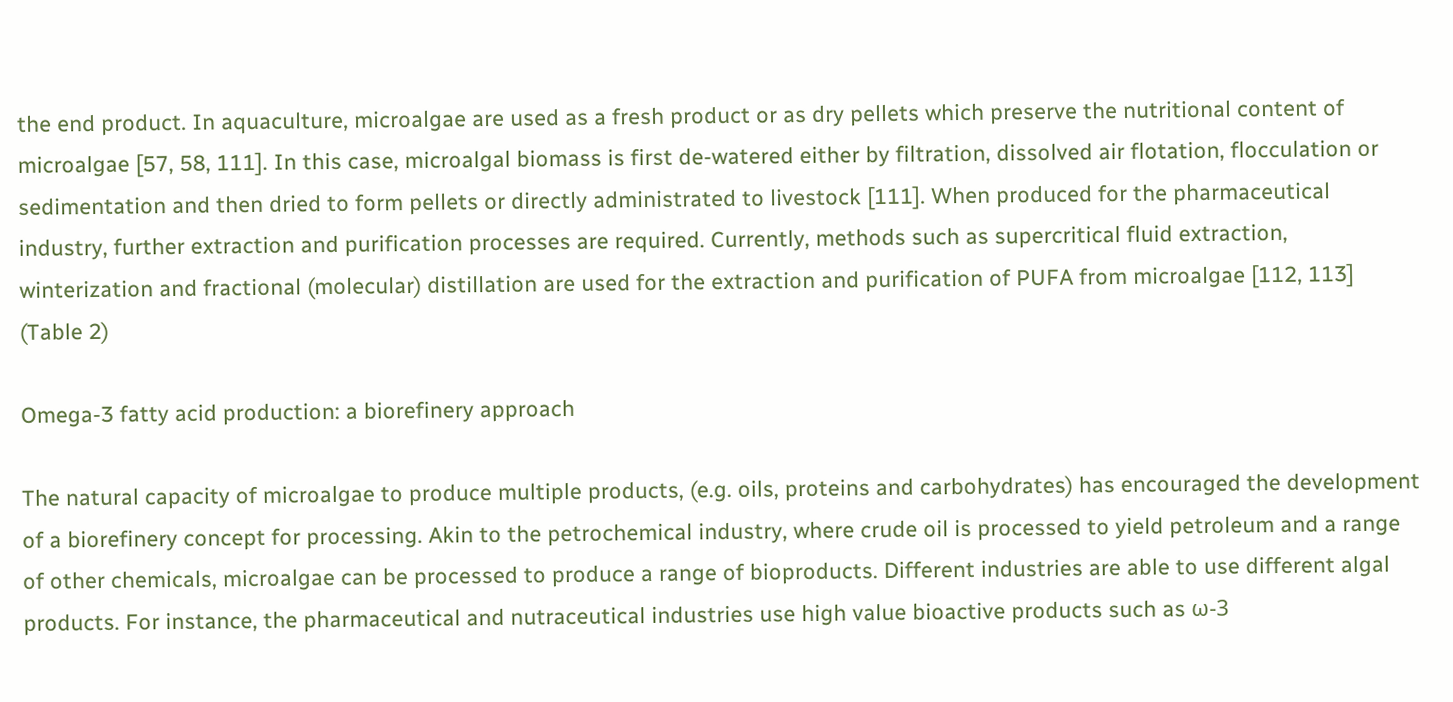the end product. In aquaculture, microalgae are used as a fresh product or as dry pellets which preserve the nutritional content of microalgae [57, 58, 111]. In this case, microalgal biomass is first de-watered either by filtration, dissolved air flotation, flocculation or sedimentation and then dried to form pellets or directly administrated to livestock [111]. When produced for the pharmaceutical industry, further extraction and purification processes are required. Currently, methods such as supercritical fluid extraction, winterization and fractional (molecular) distillation are used for the extraction and purification of PUFA from microalgae [112, 113] (Table 2)

Omega-3 fatty acid production: a biorefinery approach

The natural capacity of microalgae to produce multiple products, (e.g. oils, proteins and carbohydrates) has encouraged the development of a biorefinery concept for processing. Akin to the petrochemical industry, where crude oil is processed to yield petroleum and a range of other chemicals, microalgae can be processed to produce a range of bioproducts. Different industries are able to use different algal products. For instance, the pharmaceutical and nutraceutical industries use high value bioactive products such as ω-3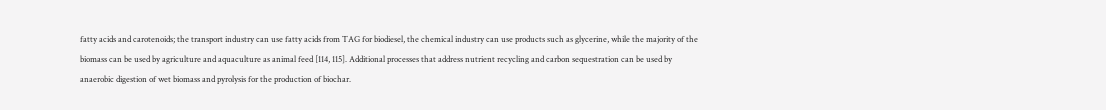fatty acids and carotenoids; the transport industry can use fatty acids from TAG for biodiesel, the chemical industry can use products such as glycerine, while the majority of the biomass can be used by agriculture and aquaculture as animal feed [114, 115]. Additional processes that address nutrient recycling and carbon sequestration can be used by anaerobic digestion of wet biomass and pyrolysis for the production of biochar.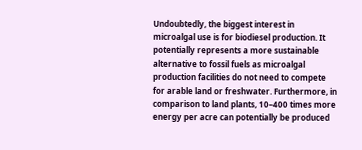Undoubtedly, the biggest interest in microalgal use is for biodiesel production. It potentially represents a more sustainable alternative to fossil fuels as microalgal production facilities do not need to compete for arable land or freshwater. Furthermore, in comparison to land plants, 10–400 times more energy per acre can potentially be produced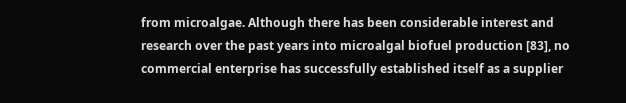from microalgae. Although there has been considerable interest and research over the past years into microalgal biofuel production [83], no commercial enterprise has successfully established itself as a supplier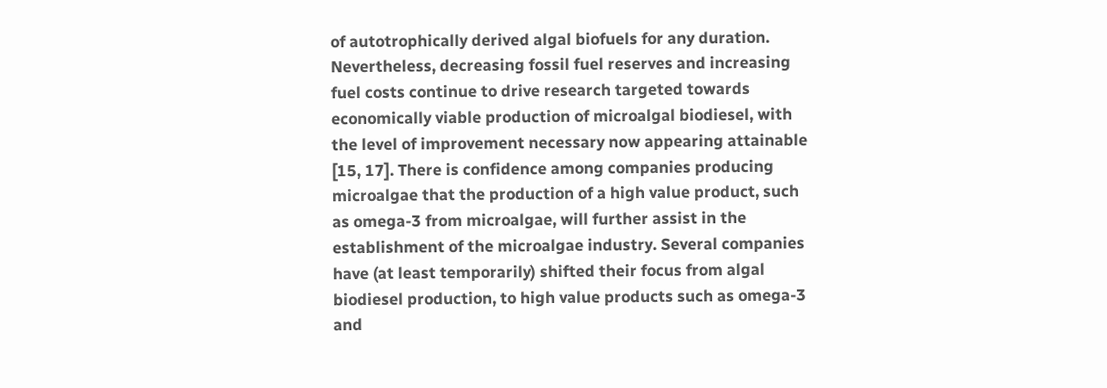of autotrophically derived algal biofuels for any duration. Nevertheless, decreasing fossil fuel reserves and increasing fuel costs continue to drive research targeted towards economically viable production of microalgal biodiesel, with the level of improvement necessary now appearing attainable [15, 17]. There is confidence among companies producing microalgae that the production of a high value product, such as omega-3 from microalgae, will further assist in the establishment of the microalgae industry. Several companies have (at least temporarily) shifted their focus from algal biodiesel production, to high value products such as omega-3 and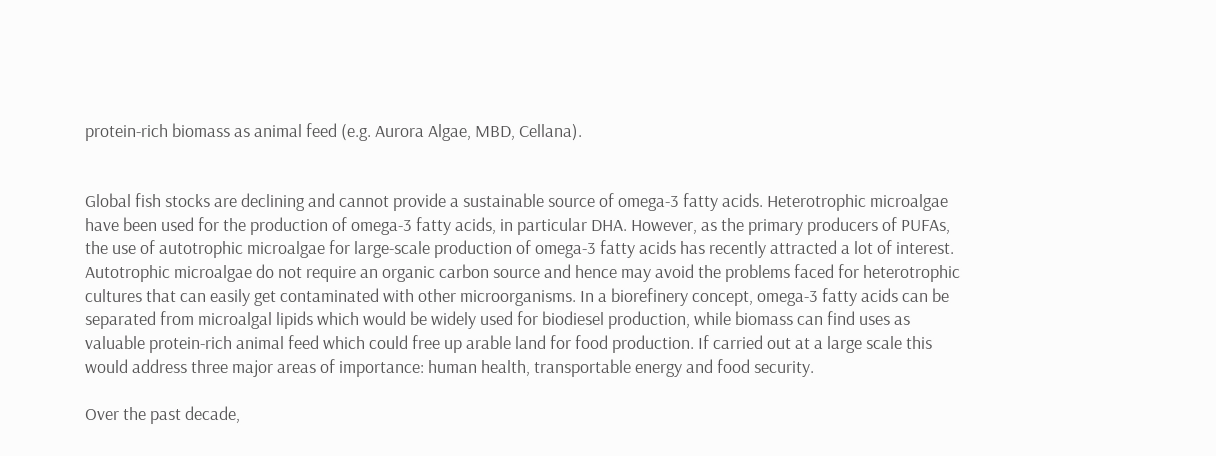protein-rich biomass as animal feed (e.g. Aurora Algae, MBD, Cellana).


Global fish stocks are declining and cannot provide a sustainable source of omega-3 fatty acids. Heterotrophic microalgae have been used for the production of omega-3 fatty acids, in particular DHA. However, as the primary producers of PUFAs, the use of autotrophic microalgae for large-scale production of omega-3 fatty acids has recently attracted a lot of interest. Autotrophic microalgae do not require an organic carbon source and hence may avoid the problems faced for heterotrophic cultures that can easily get contaminated with other microorganisms. In a biorefinery concept, omega-3 fatty acids can be separated from microalgal lipids which would be widely used for biodiesel production, while biomass can find uses as valuable protein-rich animal feed which could free up arable land for food production. If carried out at a large scale this would address three major areas of importance: human health, transportable energy and food security.

Over the past decade,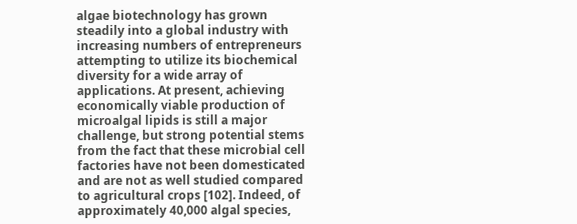algae biotechnology has grown steadily into a global industry with increasing numbers of entrepreneurs attempting to utilize its biochemical diversity for a wide array of applications. At present, achieving economically viable production of microalgal lipids is still a major challenge, but strong potential stems from the fact that these microbial cell factories have not been domesticated and are not as well studied compared to agricultural crops [102]. Indeed, of approximately 40,000 algal species,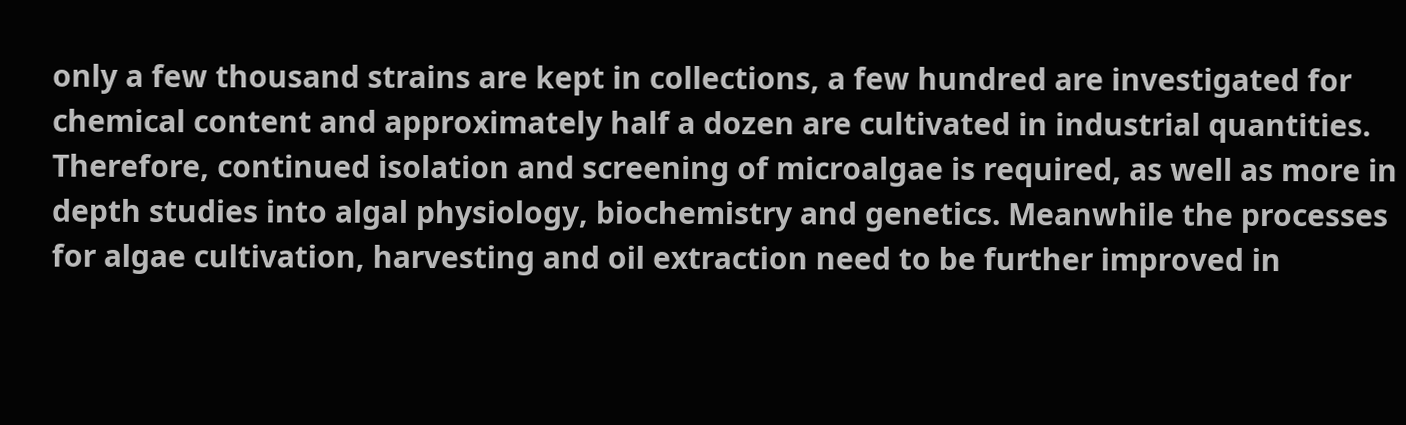only a few thousand strains are kept in collections, a few hundred are investigated for chemical content and approximately half a dozen are cultivated in industrial quantities. Therefore, continued isolation and screening of microalgae is required, as well as more in depth studies into algal physiology, biochemistry and genetics. Meanwhile the processes for algae cultivation, harvesting and oil extraction need to be further improved in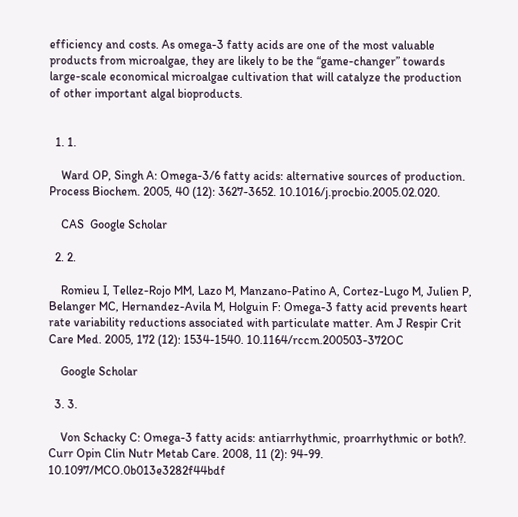efficiency and costs. As omega-3 fatty acids are one of the most valuable products from microalgae, they are likely to be the “game-changer” towards large-scale economical microalgae cultivation that will catalyze the production of other important algal bioproducts.


  1. 1.

    Ward OP, Singh A: Omega-3/6 fatty acids: alternative sources of production. Process Biochem. 2005, 40 (12): 3627-3652. 10.1016/j.procbio.2005.02.020.

    CAS  Google Scholar

  2. 2.

    Romieu I, Tellez-Rojo MM, Lazo M, Manzano-Patino A, Cortez-Lugo M, Julien P, Belanger MC, Hernandez-Avila M, Holguin F: Omega-3 fatty acid prevents heart rate variability reductions associated with particulate matter. Am J Respir Crit Care Med. 2005, 172 (12): 1534-1540. 10.1164/rccm.200503-372OC

    Google Scholar

  3. 3.

    Von Schacky C: Omega-3 fatty acids: antiarrhythmic, proarrhythmic or both?. Curr Opin Clin Nutr Metab Care. 2008, 11 (2): 94-99. 10.1097/MCO.0b013e3282f44bdf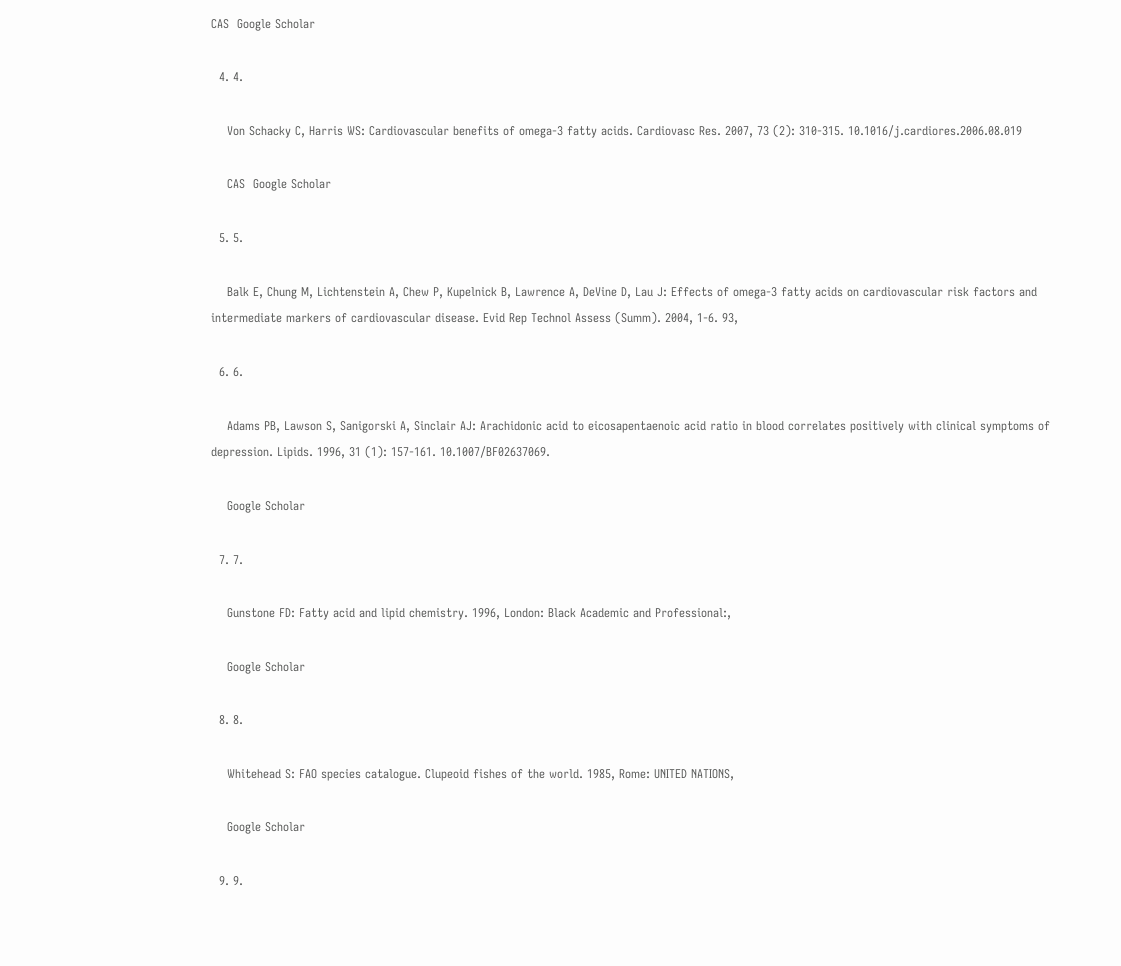CAS  Google Scholar

  4. 4.

    Von Schacky C, Harris WS: Cardiovascular benefits of omega-3 fatty acids. Cardiovasc Res. 2007, 73 (2): 310-315. 10.1016/j.cardiores.2006.08.019

    CAS  Google Scholar

  5. 5.

    Balk E, Chung M, Lichtenstein A, Chew P, Kupelnick B, Lawrence A, DeVine D, Lau J: Effects of omega-3 fatty acids on cardiovascular risk factors and intermediate markers of cardiovascular disease. Evid Rep Technol Assess (Summ). 2004, 1-6. 93,

  6. 6.

    Adams PB, Lawson S, Sanigorski A, Sinclair AJ: Arachidonic acid to eicosapentaenoic acid ratio in blood correlates positively with clinical symptoms of depression. Lipids. 1996, 31 (1): 157-161. 10.1007/BF02637069.

    Google Scholar

  7. 7.

    Gunstone FD: Fatty acid and lipid chemistry. 1996, London: Black Academic and Professional:,

    Google Scholar

  8. 8.

    Whitehead S: FAO species catalogue. Clupeoid fishes of the world. 1985, Rome: UNITED NATIONS,

    Google Scholar

  9. 9.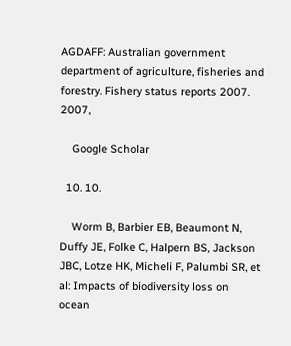AGDAFF: Australian government department of agriculture, fisheries and forestry. Fishery status reports 2007. 2007,

    Google Scholar

  10. 10.

    Worm B, Barbier EB, Beaumont N, Duffy JE, Folke C, Halpern BS, Jackson JBC, Lotze HK, Micheli F, Palumbi SR, et al: Impacts of biodiversity loss on ocean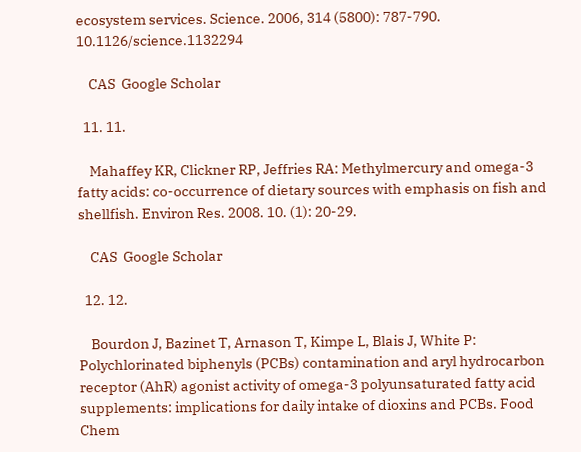ecosystem services. Science. 2006, 314 (5800): 787-790. 10.1126/science.1132294

    CAS  Google Scholar

  11. 11.

    Mahaffey KR, Clickner RP, Jeffries RA: Methylmercury and omega-3 fatty acids: co-occurrence of dietary sources with emphasis on fish and shellfish. Environ Res. 2008. 10. (1): 20-29.

    CAS  Google Scholar

  12. 12.

    Bourdon J, Bazinet T, Arnason T, Kimpe L, Blais J, White P: Polychlorinated biphenyls (PCBs) contamination and aryl hydrocarbon receptor (AhR) agonist activity of omega-3 polyunsaturated fatty acid supplements: implications for daily intake of dioxins and PCBs. Food Chem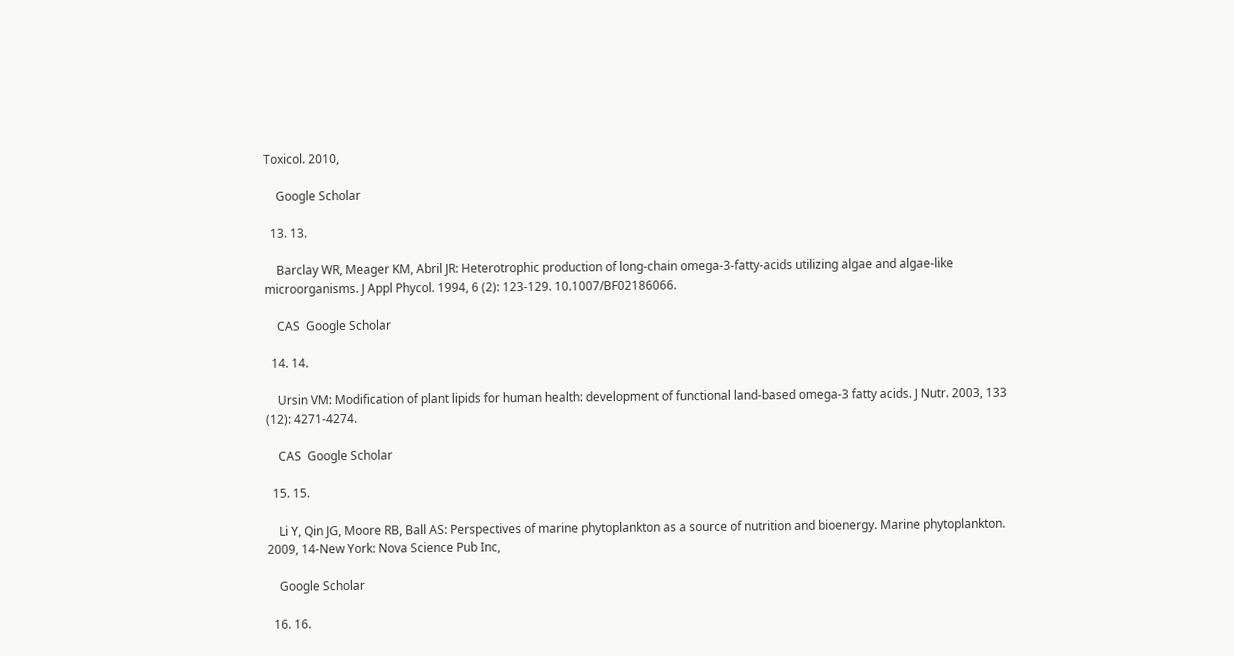Toxicol. 2010,

    Google Scholar

  13. 13.

    Barclay WR, Meager KM, Abril JR: Heterotrophic production of long-chain omega-3-fatty-acids utilizing algae and algae-like microorganisms. J Appl Phycol. 1994, 6 (2): 123-129. 10.1007/BF02186066.

    CAS  Google Scholar

  14. 14.

    Ursin VM: Modification of plant lipids for human health: development of functional land-based omega-3 fatty acids. J Nutr. 2003, 133 (12): 4271-4274.

    CAS  Google Scholar

  15. 15.

    Li Y, Qin JG, Moore RB, Ball AS: Perspectives of marine phytoplankton as a source of nutrition and bioenergy. Marine phytoplankton. 2009, 14-New York: Nova Science Pub Inc,

    Google Scholar

  16. 16.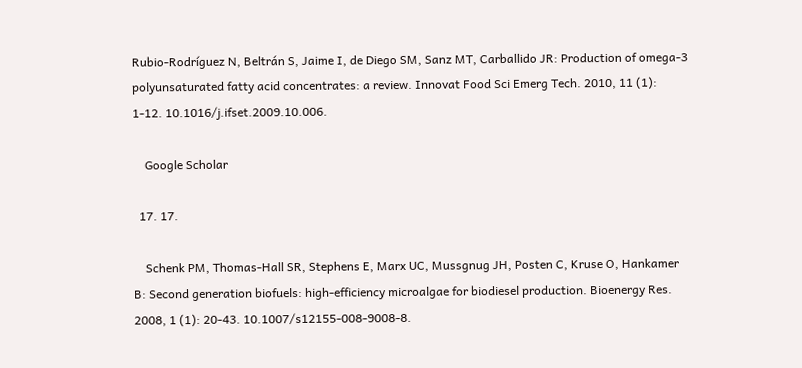Rubio-Rodríguez N, Beltrán S, Jaime I, de Diego SM, Sanz MT, Carballido JR: Production of omega-3 polyunsaturated fatty acid concentrates: a review. Innovat Food Sci Emerg Tech. 2010, 11 (1): 1-12. 10.1016/j.ifset.2009.10.006.

    Google Scholar

  17. 17.

    Schenk PM, Thomas-Hall SR, Stephens E, Marx UC, Mussgnug JH, Posten C, Kruse O, Hankamer B: Second generation biofuels: high-efficiency microalgae for biodiesel production. Bioenergy Res. 2008, 1 (1): 20-43. 10.1007/s12155-008-9008-8.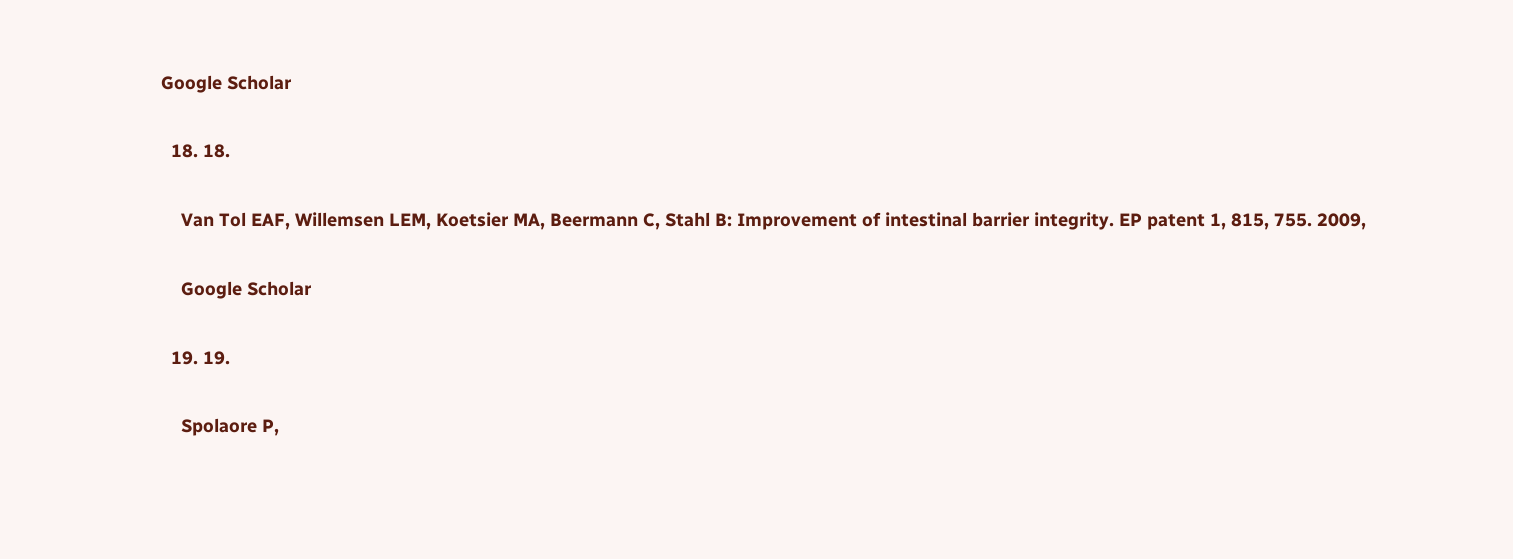Google Scholar

  18. 18.

    Van Tol EAF, Willemsen LEM, Koetsier MA, Beermann C, Stahl B: Improvement of intestinal barrier integrity. EP patent 1, 815, 755. 2009,

    Google Scholar

  19. 19.

    Spolaore P,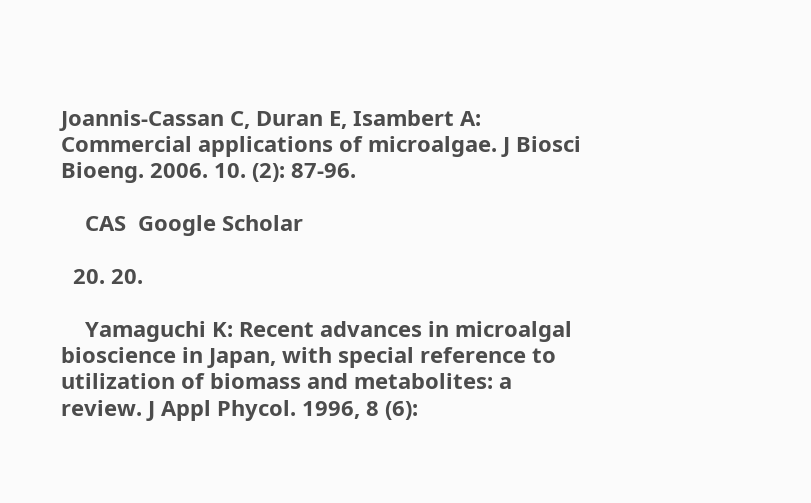Joannis-Cassan C, Duran E, Isambert A: Commercial applications of microalgae. J Biosci Bioeng. 2006. 10. (2): 87-96.

    CAS  Google Scholar

  20. 20.

    Yamaguchi K: Recent advances in microalgal bioscience in Japan, with special reference to utilization of biomass and metabolites: a review. J Appl Phycol. 1996, 8 (6):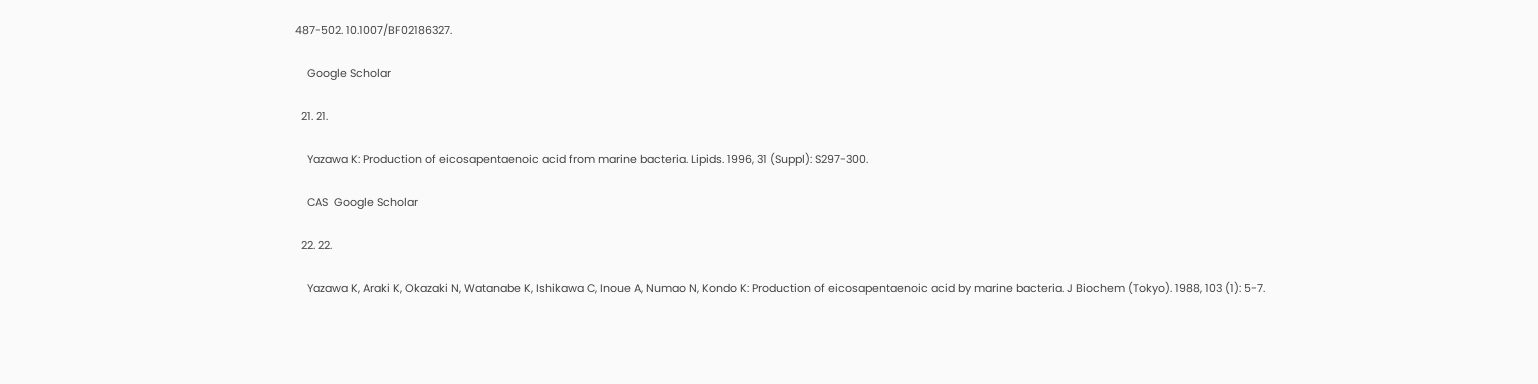487-502. 10.1007/BF02186327.

    Google Scholar

  21. 21.

    Yazawa K: Production of eicosapentaenoic acid from marine bacteria. Lipids. 1996, 31 (Suppl): S297-300.

    CAS  Google Scholar

  22. 22.

    Yazawa K, Araki K, Okazaki N, Watanabe K, Ishikawa C, Inoue A, Numao N, Kondo K: Production of eicosapentaenoic acid by marine bacteria. J Biochem (Tokyo). 1988, 103 (1): 5-7.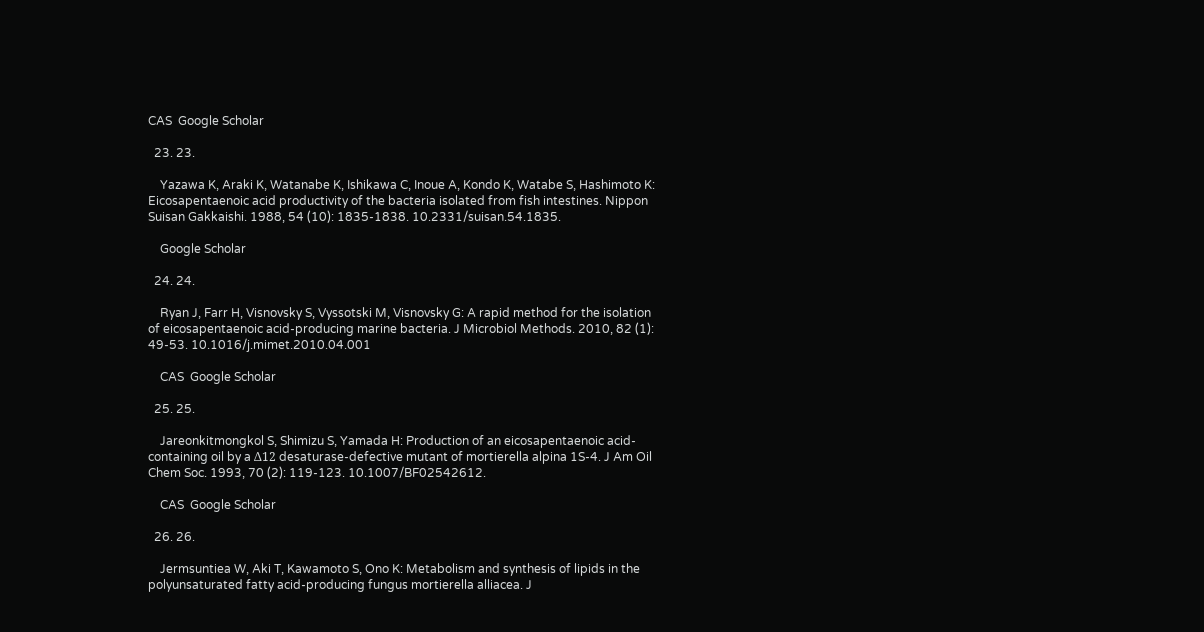CAS  Google Scholar

  23. 23.

    Yazawa K, Araki K, Watanabe K, Ishikawa C, Inoue A, Kondo K, Watabe S, Hashimoto K: Eicosapentaenoic acid productivity of the bacteria isolated from fish intestines. Nippon Suisan Gakkaishi. 1988, 54 (10): 1835-1838. 10.2331/suisan.54.1835.

    Google Scholar

  24. 24.

    Ryan J, Farr H, Visnovsky S, Vyssotski M, Visnovsky G: A rapid method for the isolation of eicosapentaenoic acid-producing marine bacteria. J Microbiol Methods. 2010, 82 (1): 49-53. 10.1016/j.mimet.2010.04.001

    CAS  Google Scholar

  25. 25.

    Jareonkitmongkol S, Shimizu S, Yamada H: Production of an eicosapentaenoic acid-containing oil by a Δ12 desaturase-defective mutant of mortierella alpina 1S-4. J Am Oil Chem Soc. 1993, 70 (2): 119-123. 10.1007/BF02542612.

    CAS  Google Scholar

  26. 26.

    Jermsuntiea W, Aki T, Kawamoto S, Ono K: Metabolism and synthesis of lipids in the polyunsaturated fatty acid-producing fungus mortierella alliacea. J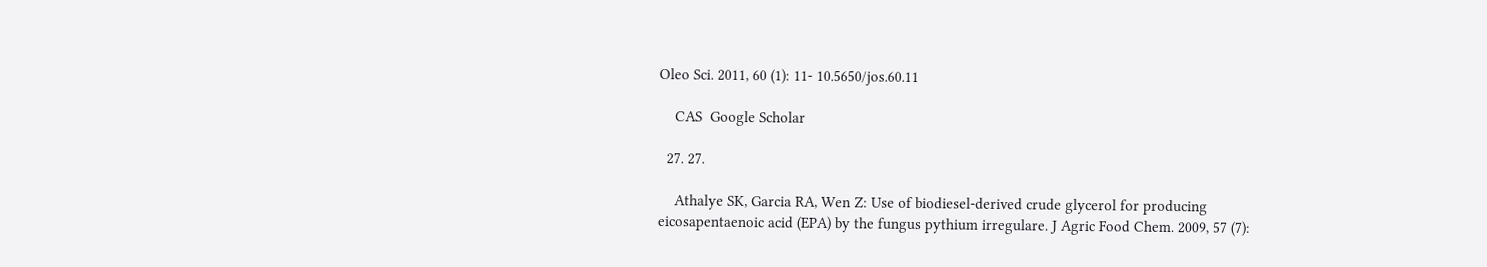Oleo Sci. 2011, 60 (1): 11- 10.5650/jos.60.11

    CAS  Google Scholar

  27. 27.

    Athalye SK, Garcia RA, Wen Z: Use of biodiesel-derived crude glycerol for producing eicosapentaenoic acid (EPA) by the fungus pythium irregulare. J Agric Food Chem. 2009, 57 (7):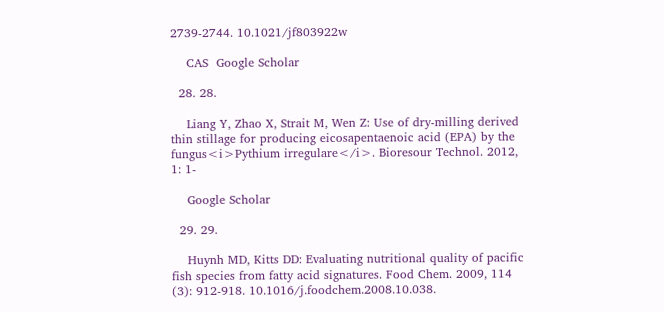2739-2744. 10.1021/jf803922w

    CAS  Google Scholar

  28. 28.

    Liang Y, Zhao X, Strait M, Wen Z: Use of dry-milling derived thin stillage for producing eicosapentaenoic acid (EPA) by the fungus<i>Pythium irregulare</i>. Bioresour Technol. 2012, 1: 1-

    Google Scholar

  29. 29.

    Huynh MD, Kitts DD: Evaluating nutritional quality of pacific fish species from fatty acid signatures. Food Chem. 2009, 114 (3): 912-918. 10.1016/j.foodchem.2008.10.038.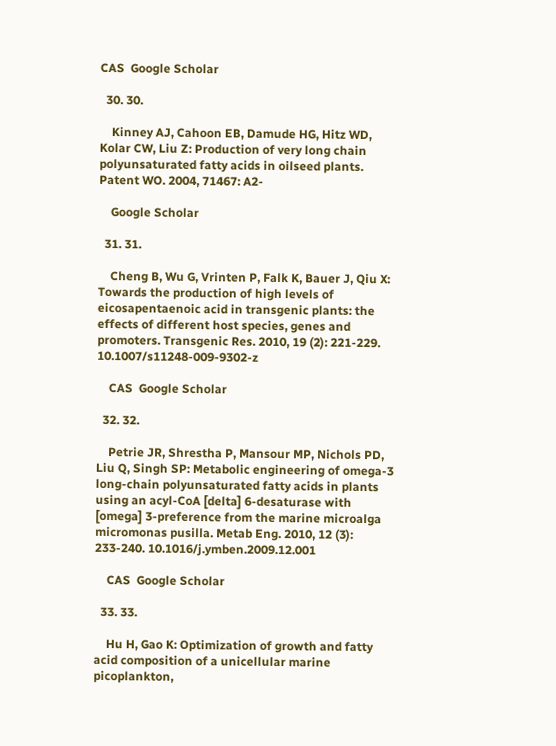CAS  Google Scholar

  30. 30.

    Kinney AJ, Cahoon EB, Damude HG, Hitz WD, Kolar CW, Liu Z: Production of very long chain polyunsaturated fatty acids in oilseed plants. Patent WO. 2004, 71467: A2-

    Google Scholar

  31. 31.

    Cheng B, Wu G, Vrinten P, Falk K, Bauer J, Qiu X: Towards the production of high levels of eicosapentaenoic acid in transgenic plants: the effects of different host species, genes and promoters. Transgenic Res. 2010, 19 (2): 221-229. 10.1007/s11248-009-9302-z

    CAS  Google Scholar

  32. 32.

    Petrie JR, Shrestha P, Mansour MP, Nichols PD, Liu Q, Singh SP: Metabolic engineering of omega-3 long-chain polyunsaturated fatty acids in plants using an acyl-CoA [delta] 6-desaturase with [omega] 3-preference from the marine microalga micromonas pusilla. Metab Eng. 2010, 12 (3): 233-240. 10.1016/j.ymben.2009.12.001

    CAS  Google Scholar

  33. 33.

    Hu H, Gao K: Optimization of growth and fatty acid composition of a unicellular marine picoplankton,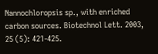Nannochloropsis sp., with enriched carbon sources. Biotechnol Lett. 2003, 25 (5): 421-425.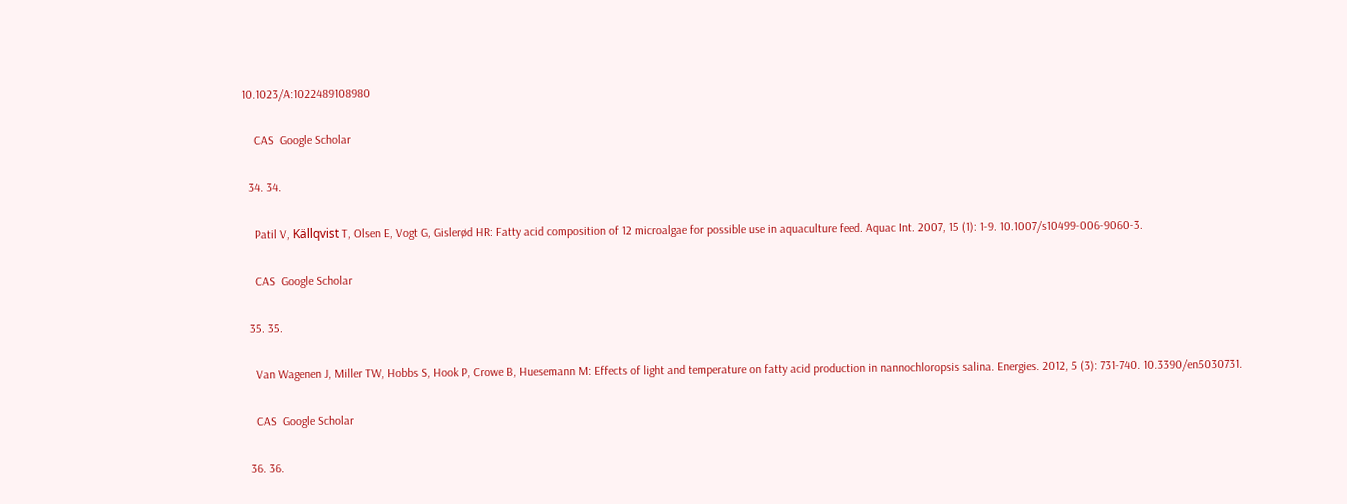10.1023/A:1022489108980

    CAS  Google Scholar

  34. 34.

    Patil V, Källqvist T, Olsen E, Vogt G, Gislerød HR: Fatty acid composition of 12 microalgae for possible use in aquaculture feed. Aquac Int. 2007, 15 (1): 1-9. 10.1007/s10499-006-9060-3.

    CAS  Google Scholar

  35. 35.

    Van Wagenen J, Miller TW, Hobbs S, Hook P, Crowe B, Huesemann M: Effects of light and temperature on fatty acid production in nannochloropsis salina. Energies. 2012, 5 (3): 731-740. 10.3390/en5030731.

    CAS  Google Scholar

  36. 36.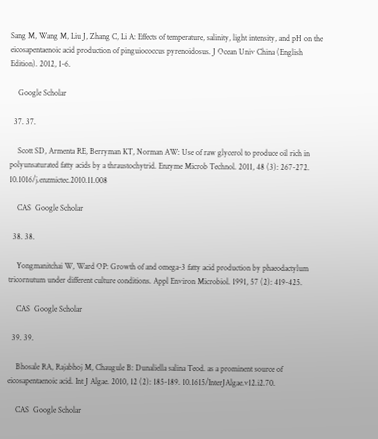Sang M, Wang M, Liu J, Zhang C, Li A: Effects of temperature, salinity, light intensity, and pH on the eicosapentaenoic acid production of pinguiococcus pyrenoidosus. J Ocean Univ China (English Edition). 2012, 1-6.

    Google Scholar

  37. 37.

    Scott SD, Armenta RE, Berryman KT, Norman AW: Use of raw glycerol to produce oil rich in polyunsaturated fatty acids by a thraustochytrid. Enzyme Microb Technol. 2011, 48 (3): 267-272. 10.1016/j.enzmictec.2010.11.008

    CAS  Google Scholar

  38. 38.

    Yongmanitchai W, Ward OP: Growth of and omega-3 fatty acid production by phaeodactylum tricornutum under different culture conditions. Appl Environ Microbiol. 1991, 57 (2): 419-425.

    CAS  Google Scholar

  39. 39.

    Bhosale RA, Rajabhoj M, Chaugule B: Dunaliella salina Teod. as a prominent source of eicosapentaenoic acid. Int J Algae. 2010, 12 (2): 185-189. 10.1615/InterJAlgae.v12.i2.70.

    CAS  Google Scholar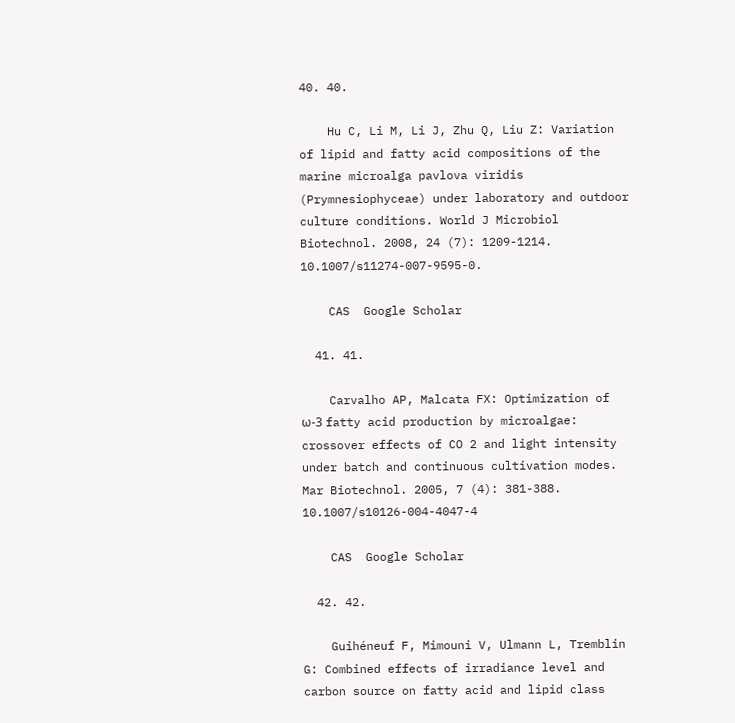40. 40.

    Hu C, Li M, Li J, Zhu Q, Liu Z: Variation of lipid and fatty acid compositions of the marine microalga pavlova viridis (Prymnesiophyceae) under laboratory and outdoor culture conditions. World J Microbiol Biotechnol. 2008, 24 (7): 1209-1214. 10.1007/s11274-007-9595-0.

    CAS  Google Scholar

  41. 41.

    Carvalho AP, Malcata FX: Optimization of ω-3 fatty acid production by microalgae: crossover effects of CO 2 and light intensity under batch and continuous cultivation modes. Mar Biotechnol. 2005, 7 (4): 381-388. 10.1007/s10126-004-4047-4

    CAS  Google Scholar

  42. 42.

    Guihéneuf F, Mimouni V, Ulmann L, Tremblin G: Combined effects of irradiance level and carbon source on fatty acid and lipid class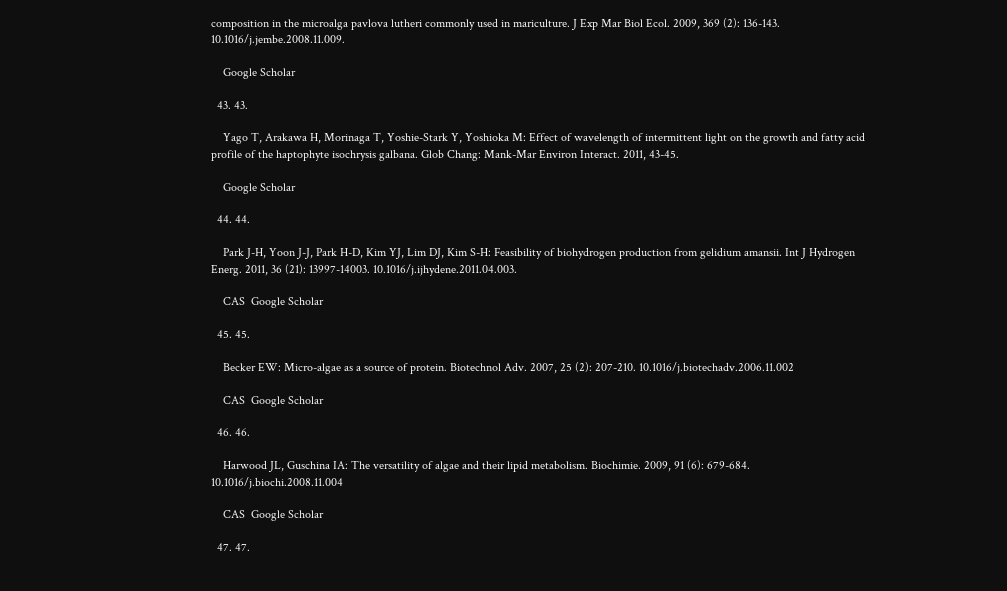composition in the microalga pavlova lutheri commonly used in mariculture. J Exp Mar Biol Ecol. 2009, 369 (2): 136-143. 10.1016/j.jembe.2008.11.009.

    Google Scholar

  43. 43.

    Yago T, Arakawa H, Morinaga T, Yoshie-Stark Y, Yoshioka M: Effect of wavelength of intermittent light on the growth and fatty acid profile of the haptophyte isochrysis galbana. Glob Chang: Mank-Mar Environ Interact. 2011, 43-45.

    Google Scholar

  44. 44.

    Park J-H, Yoon J-J, Park H-D, Kim YJ, Lim DJ, Kim S-H: Feasibility of biohydrogen production from gelidium amansii. Int J Hydrogen Energ. 2011, 36 (21): 13997-14003. 10.1016/j.ijhydene.2011.04.003.

    CAS  Google Scholar

  45. 45.

    Becker EW: Micro-algae as a source of protein. Biotechnol Adv. 2007, 25 (2): 207-210. 10.1016/j.biotechadv.2006.11.002

    CAS  Google Scholar

  46. 46.

    Harwood JL, Guschina IA: The versatility of algae and their lipid metabolism. Biochimie. 2009, 91 (6): 679-684. 10.1016/j.biochi.2008.11.004

    CAS  Google Scholar

  47. 47.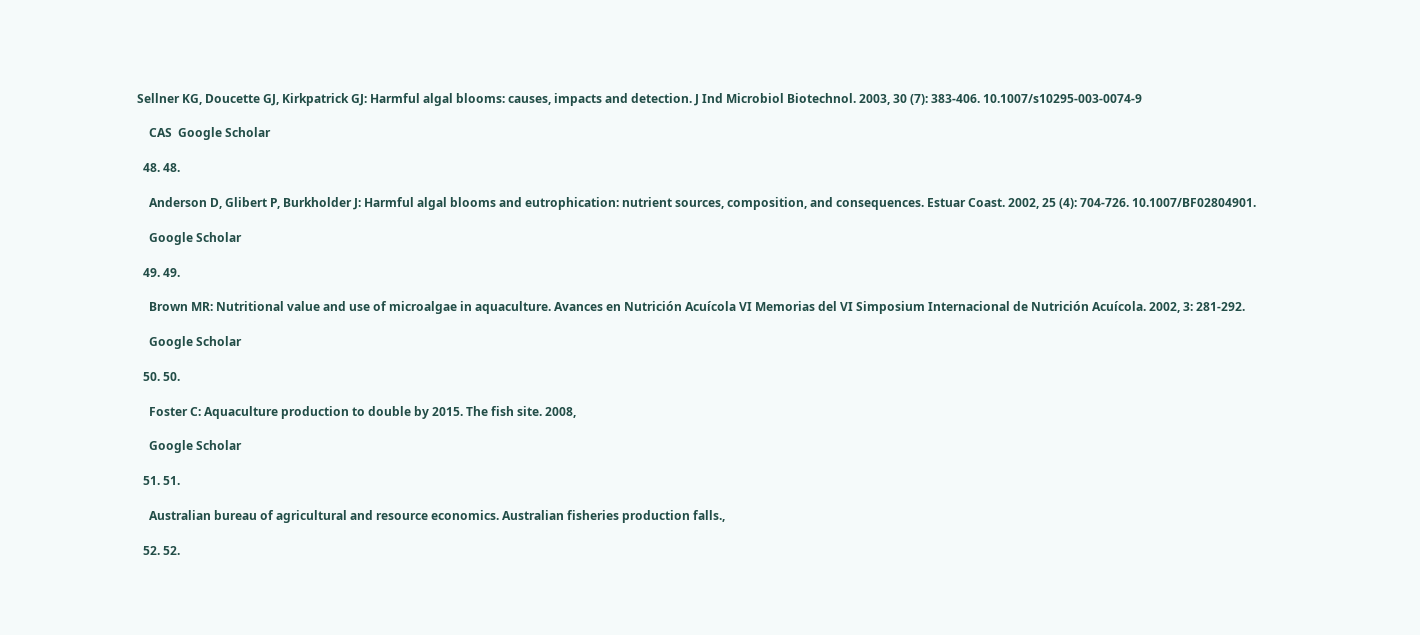Sellner KG, Doucette GJ, Kirkpatrick GJ: Harmful algal blooms: causes, impacts and detection. J Ind Microbiol Biotechnol. 2003, 30 (7): 383-406. 10.1007/s10295-003-0074-9

    CAS  Google Scholar

  48. 48.

    Anderson D, Glibert P, Burkholder J: Harmful algal blooms and eutrophication: nutrient sources, composition, and consequences. Estuar Coast. 2002, 25 (4): 704-726. 10.1007/BF02804901.

    Google Scholar

  49. 49.

    Brown MR: Nutritional value and use of microalgae in aquaculture. Avances en Nutrición Acuícola VI Memorias del VI Simposium Internacional de Nutrición Acuícola. 2002, 3: 281-292.

    Google Scholar

  50. 50.

    Foster C: Aquaculture production to double by 2015. The fish site. 2008,

    Google Scholar

  51. 51.

    Australian bureau of agricultural and resource economics. Australian fisheries production falls.,

  52. 52.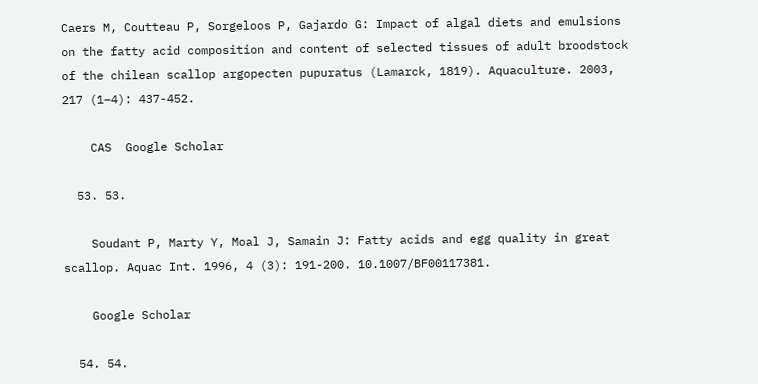Caers M, Coutteau P, Sorgeloos P, Gajardo G: Impact of algal diets and emulsions on the fatty acid composition and content of selected tissues of adult broodstock of the chilean scallop argopecten pupuratus (Lamarck, 1819). Aquaculture. 2003, 217 (1–4): 437-452.

    CAS  Google Scholar

  53. 53.

    Soudant P, Marty Y, Moal J, Samain J: Fatty acids and egg quality in great scallop. Aquac Int. 1996, 4 (3): 191-200. 10.1007/BF00117381.

    Google Scholar

  54. 54.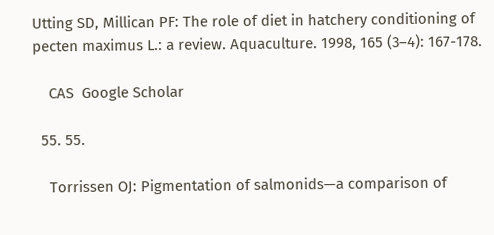Utting SD, Millican PF: The role of diet in hatchery conditioning of pecten maximus L.: a review. Aquaculture. 1998, 165 (3–4): 167-178.

    CAS  Google Scholar

  55. 55.

    Torrissen OJ: Pigmentation of salmonids—a comparison of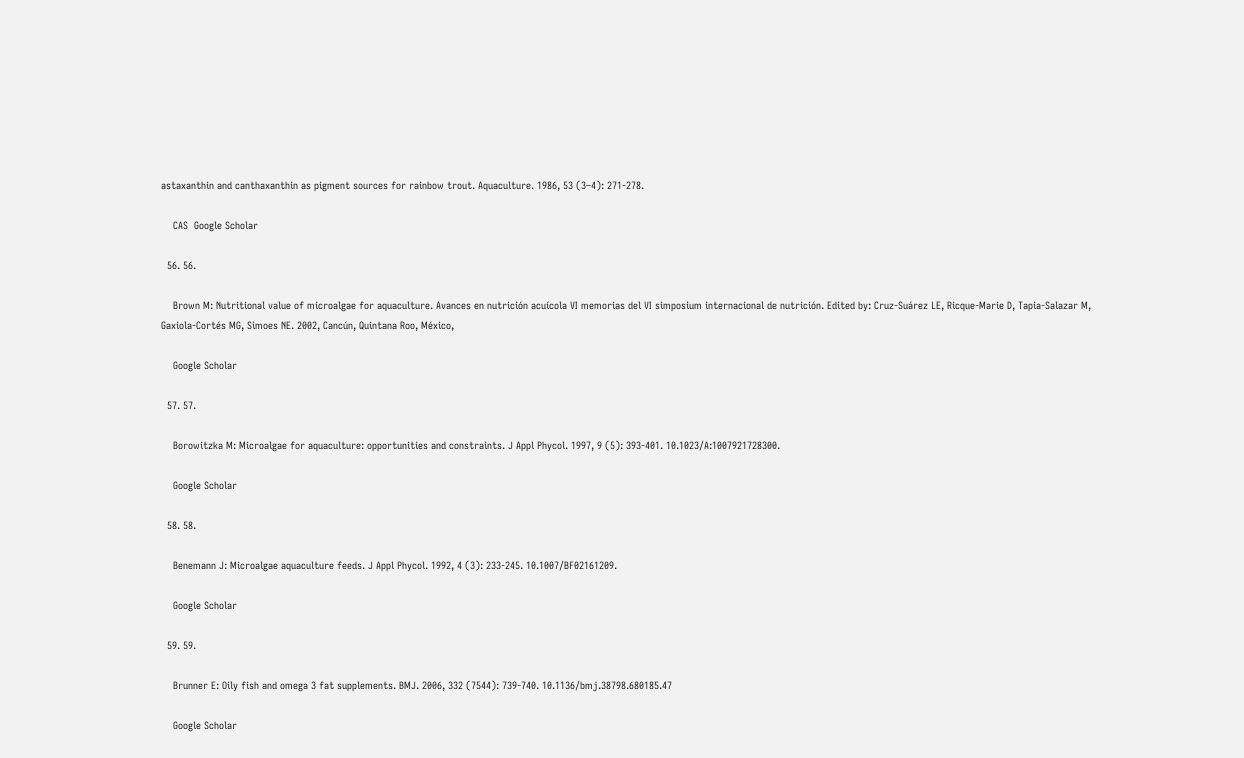astaxanthin and canthaxanthin as pigment sources for rainbow trout. Aquaculture. 1986, 53 (3–4): 271-278.

    CAS  Google Scholar

  56. 56.

    Brown M: Nutritional value of microalgae for aquaculture. Avances en nutrición acuícola VI memorias del VI simposium internacional de nutrición. Edited by: Cruz-Suárez LE, Ricque-Marie D, Tapia-Salazar M, Gaxiola-Cortés MG, Simoes NE. 2002, Cancún, Quintana Roo, México,

    Google Scholar

  57. 57.

    Borowitzka M: Microalgae for aquaculture: opportunities and constraints. J Appl Phycol. 1997, 9 (5): 393-401. 10.1023/A:1007921728300.

    Google Scholar

  58. 58.

    Benemann J: Microalgae aquaculture feeds. J Appl Phycol. 1992, 4 (3): 233-245. 10.1007/BF02161209.

    Google Scholar

  59. 59.

    Brunner E: Oily fish and omega 3 fat supplements. BMJ. 2006, 332 (7544): 739-740. 10.1136/bmj.38798.680185.47

    Google Scholar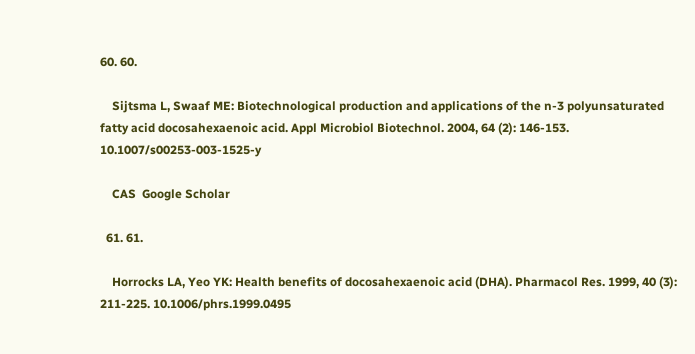60. 60.

    Sijtsma L, Swaaf ME: Biotechnological production and applications of the n-3 polyunsaturated fatty acid docosahexaenoic acid. Appl Microbiol Biotechnol. 2004, 64 (2): 146-153. 10.1007/s00253-003-1525-y

    CAS  Google Scholar

  61. 61.

    Horrocks LA, Yeo YK: Health benefits of docosahexaenoic acid (DHA). Pharmacol Res. 1999, 40 (3): 211-225. 10.1006/phrs.1999.0495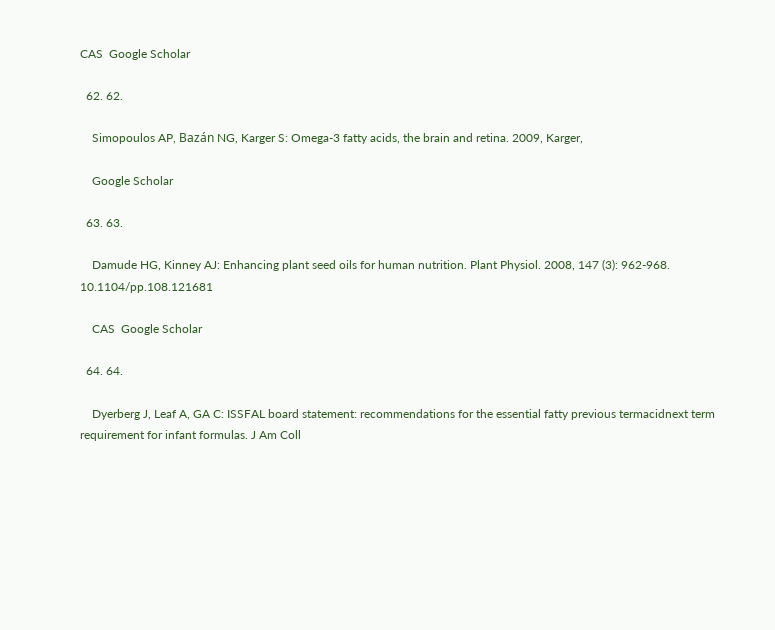CAS  Google Scholar

  62. 62.

    Simopoulos AP, Bazán NG, Karger S: Omega-3 fatty acids, the brain and retina. 2009, Karger,

    Google Scholar

  63. 63.

    Damude HG, Kinney AJ: Enhancing plant seed oils for human nutrition. Plant Physiol. 2008, 147 (3): 962-968. 10.1104/pp.108.121681

    CAS  Google Scholar

  64. 64.

    Dyerberg J, Leaf A, GA C: ISSFAL board statement: recommendations for the essential fatty previous termacidnext term requirement for infant formulas. J Am Coll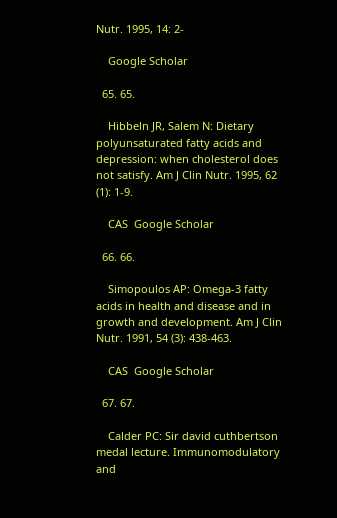Nutr. 1995, 14: 2-

    Google Scholar

  65. 65.

    Hibbeln JR, Salem N: Dietary polyunsaturated fatty acids and depression: when cholesterol does not satisfy. Am J Clin Nutr. 1995, 62 (1): 1-9.

    CAS  Google Scholar

  66. 66.

    Simopoulos AP: Omega-3 fatty acids in health and disease and in growth and development. Am J Clin Nutr. 1991, 54 (3): 438-463.

    CAS  Google Scholar

  67. 67.

    Calder PC: Sir david cuthbertson medal lecture. Immunomodulatory and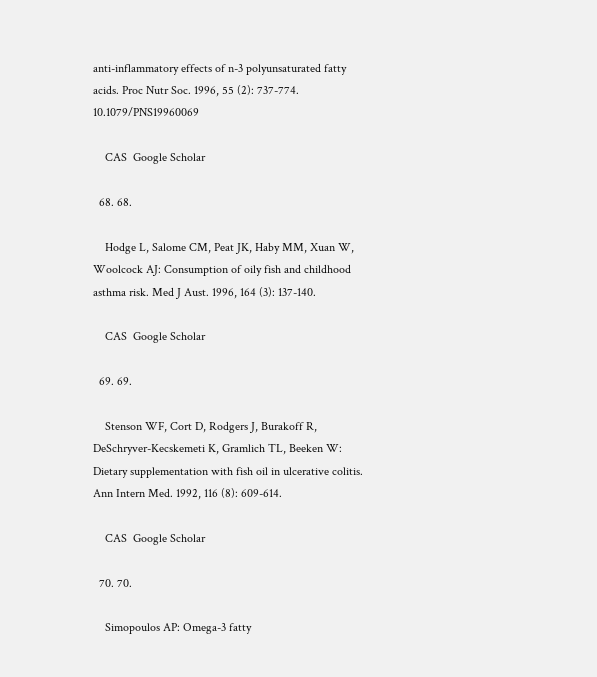anti-inflammatory effects of n-3 polyunsaturated fatty acids. Proc Nutr Soc. 1996, 55 (2): 737-774. 10.1079/PNS19960069

    CAS  Google Scholar

  68. 68.

    Hodge L, Salome CM, Peat JK, Haby MM, Xuan W, Woolcock AJ: Consumption of oily fish and childhood asthma risk. Med J Aust. 1996, 164 (3): 137-140.

    CAS  Google Scholar

  69. 69.

    Stenson WF, Cort D, Rodgers J, Burakoff R, DeSchryver-Kecskemeti K, Gramlich TL, Beeken W: Dietary supplementation with fish oil in ulcerative colitis. Ann Intern Med. 1992, 116 (8): 609-614.

    CAS  Google Scholar

  70. 70.

    Simopoulos AP: Omega-3 fatty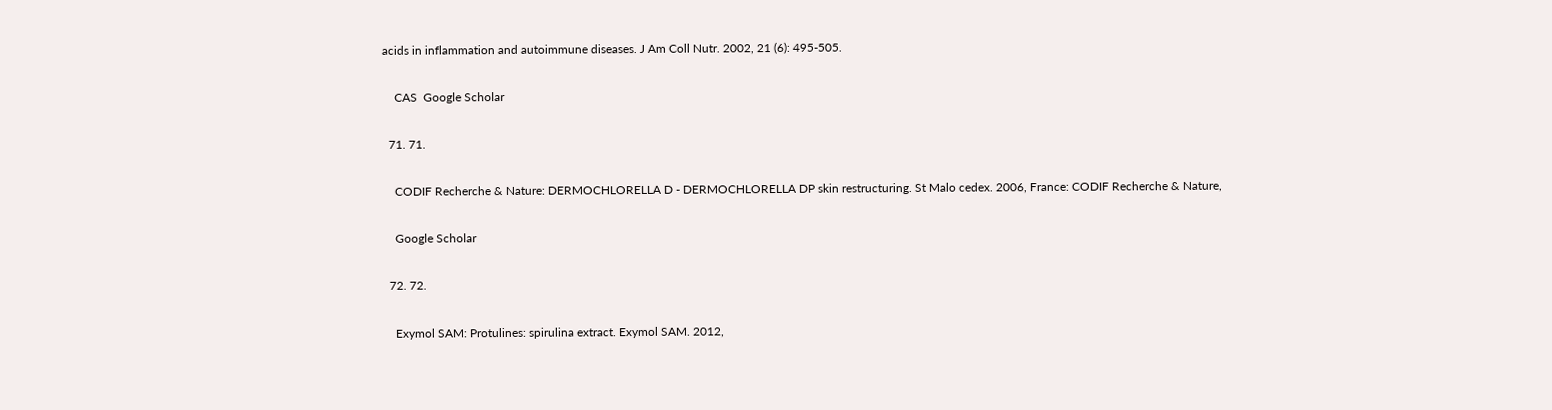acids in inflammation and autoimmune diseases. J Am Coll Nutr. 2002, 21 (6): 495-505.

    CAS  Google Scholar

  71. 71.

    CODIF Recherche & Nature: DERMOCHLORELLA D - DERMOCHLORELLA DP skin restructuring. St Malo cedex. 2006, France: CODIF Recherche & Nature,

    Google Scholar

  72. 72.

    Exymol SAM: Protulines: spirulina extract. Exymol SAM. 2012,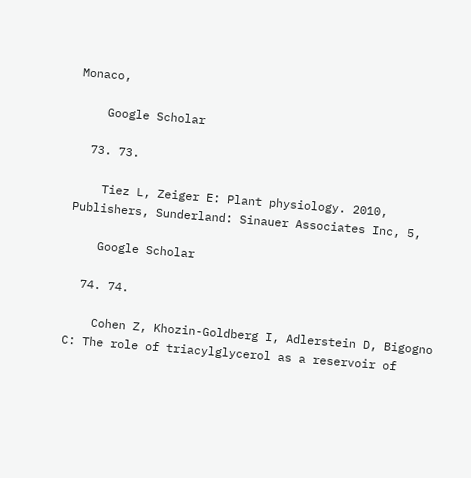Monaco,

    Google Scholar

  73. 73.

    Tiez L, Zeiger E: Plant physiology. 2010, Publishers, Sunderland: Sinauer Associates Inc, 5,

    Google Scholar

  74. 74.

    Cohen Z, Khozin-Goldberg I, Adlerstein D, Bigogno C: The role of triacylglycerol as a reservoir of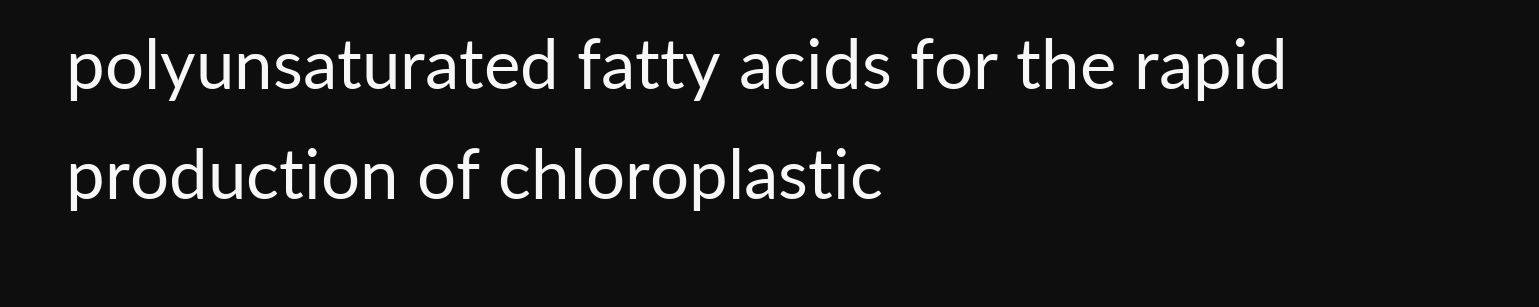polyunsaturated fatty acids for the rapid production of chloroplastic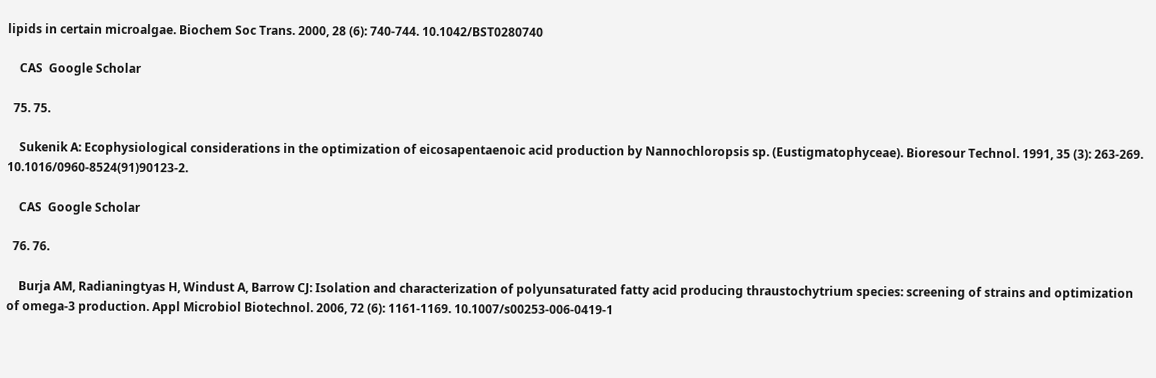lipids in certain microalgae. Biochem Soc Trans. 2000, 28 (6): 740-744. 10.1042/BST0280740

    CAS  Google Scholar

  75. 75.

    Sukenik A: Ecophysiological considerations in the optimization of eicosapentaenoic acid production by Nannochloropsis sp. (Eustigmatophyceae). Bioresour Technol. 1991, 35 (3): 263-269. 10.1016/0960-8524(91)90123-2.

    CAS  Google Scholar

  76. 76.

    Burja AM, Radianingtyas H, Windust A, Barrow CJ: Isolation and characterization of polyunsaturated fatty acid producing thraustochytrium species: screening of strains and optimization of omega-3 production. Appl Microbiol Biotechnol. 2006, 72 (6): 1161-1169. 10.1007/s00253-006-0419-1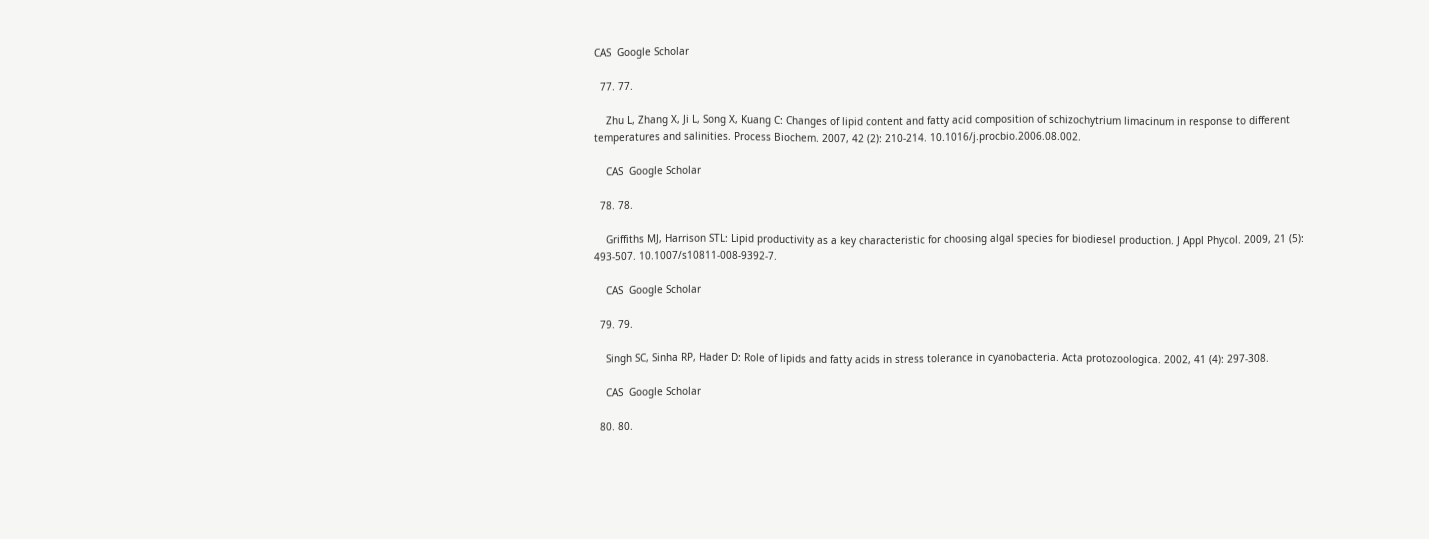CAS  Google Scholar

  77. 77.

    Zhu L, Zhang X, Ji L, Song X, Kuang C: Changes of lipid content and fatty acid composition of schizochytrium limacinum in response to different temperatures and salinities. Process Biochem. 2007, 42 (2): 210-214. 10.1016/j.procbio.2006.08.002.

    CAS  Google Scholar

  78. 78.

    Griffiths MJ, Harrison STL: Lipid productivity as a key characteristic for choosing algal species for biodiesel production. J Appl Phycol. 2009, 21 (5): 493-507. 10.1007/s10811-008-9392-7.

    CAS  Google Scholar

  79. 79.

    Singh SC, Sinha RP, Hader D: Role of lipids and fatty acids in stress tolerance in cyanobacteria. Acta protozoologica. 2002, 41 (4): 297-308.

    CAS  Google Scholar

  80. 80.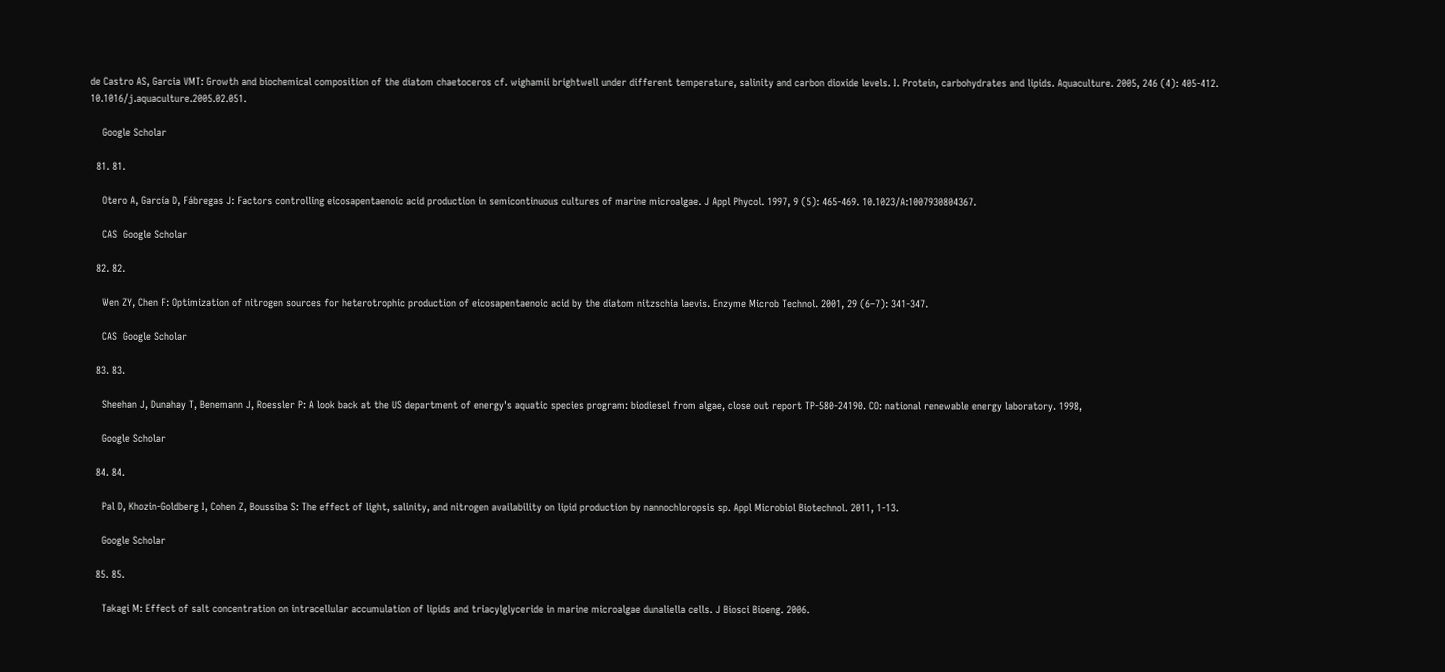de Castro AS, Garcia VMT: Growth and biochemical composition of the diatom chaetoceros cf. wighamii brightwell under different temperature, salinity and carbon dioxide levels. I. Protein, carbohydrates and lipids. Aquaculture. 2005, 246 (4): 405-412. 10.1016/j.aquaculture.2005.02.051.

    Google Scholar

  81. 81.

    Otero A, García D, Fábregas J: Factors controlling eicosapentaenoic acid production in semicontinuous cultures of marine microalgae. J Appl Phycol. 1997, 9 (5): 465-469. 10.1023/A:1007930804367.

    CAS  Google Scholar

  82. 82.

    Wen ZY, Chen F: Optimization of nitrogen sources for heterotrophic production of eicosapentaenoic acid by the diatom nitzschia laevis. Enzyme Microb Technol. 2001, 29 (6–7): 341-347.

    CAS  Google Scholar

  83. 83.

    Sheehan J, Dunahay T, Benemann J, Roessler P: A look back at the US department of energy's aquatic species program: biodiesel from algae, close out report TP-580-24190. CO: national renewable energy laboratory. 1998,

    Google Scholar

  84. 84.

    Pal D, Khozin-Goldberg I, Cohen Z, Boussiba S: The effect of light, salinity, and nitrogen availability on lipid production by nannochloropsis sp. Appl Microbiol Biotechnol. 2011, 1-13.

    Google Scholar

  85. 85.

    Takagi M: Effect of salt concentration on intracellular accumulation of lipids and triacylglyceride in marine microalgae dunaliella cells. J Biosci Bioeng. 2006.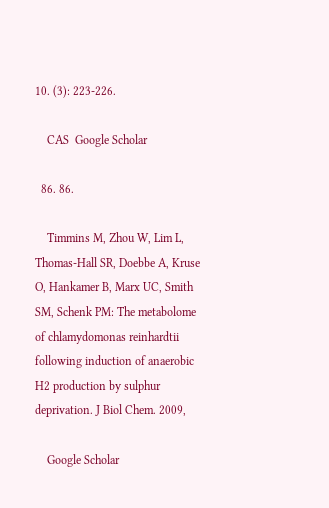10. (3): 223-226.

    CAS  Google Scholar

  86. 86.

    Timmins M, Zhou W, Lim L, Thomas-Hall SR, Doebbe A, Kruse O, Hankamer B, Marx UC, Smith SM, Schenk PM: The metabolome of chlamydomonas reinhardtii following induction of anaerobic H2 production by sulphur deprivation. J Biol Chem. 2009,

    Google Scholar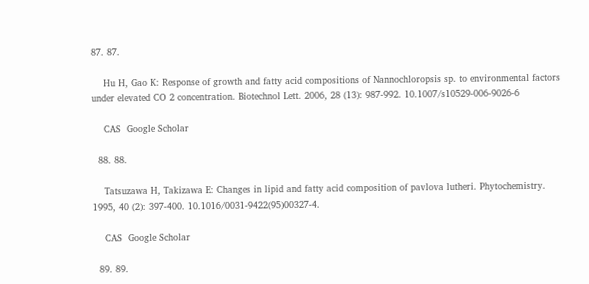87. 87.

    Hu H, Gao K: Response of growth and fatty acid compositions of Nannochloropsis sp. to environmental factors under elevated CO 2 concentration. Biotechnol Lett. 2006, 28 (13): 987-992. 10.1007/s10529-006-9026-6

    CAS  Google Scholar

  88. 88.

    Tatsuzawa H, Takizawa E: Changes in lipid and fatty acid composition of pavlova lutheri. Phytochemistry. 1995, 40 (2): 397-400. 10.1016/0031-9422(95)00327-4.

    CAS  Google Scholar

  89. 89.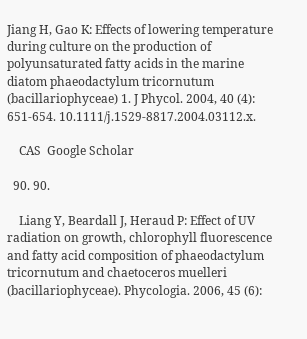Jiang H, Gao K: Effects of lowering temperature during culture on the production of polyunsaturated fatty acids in the marine diatom phaeodactylum tricornutum (bacillariophyceae) 1. J Phycol. 2004, 40 (4): 651-654. 10.1111/j.1529-8817.2004.03112.x.

    CAS  Google Scholar

  90. 90.

    Liang Y, Beardall J, Heraud P: Effect of UV radiation on growth, chlorophyll fluorescence and fatty acid composition of phaeodactylum tricornutum and chaetoceros muelleri (bacillariophyceae). Phycologia. 2006, 45 (6):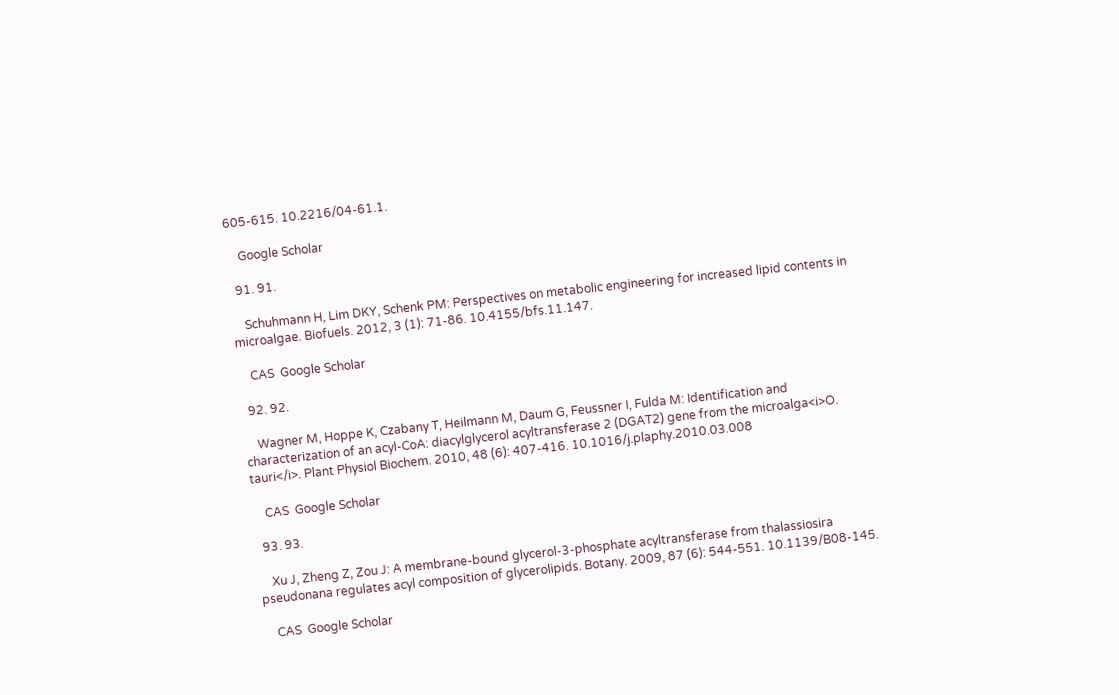605-615. 10.2216/04-61.1.

    Google Scholar

  91. 91.

    Schuhmann H, Lim DKY, Schenk PM: Perspectives on metabolic engineering for increased lipid contents in microalgae. Biofuels. 2012, 3 (1): 71-86. 10.4155/bfs.11.147.

    CAS  Google Scholar

  92. 92.

    Wagner M, Hoppe K, Czabany T, Heilmann M, Daum G, Feussner I, Fulda M: Identification and characterization of an acyl-CoA: diacylglycerol acyltransferase 2 (DGAT2) gene from the microalga<i>O. tauri</i>. Plant Physiol Biochem. 2010, 48 (6): 407-416. 10.1016/j.plaphy.2010.03.008

    CAS  Google Scholar

  93. 93.

    Xu J, Zheng Z, Zou J: A membrane-bound glycerol-3-phosphate acyltransferase from thalassiosira pseudonana regulates acyl composition of glycerolipids. Botany. 2009, 87 (6): 544-551. 10.1139/B08-145.

    CAS  Google Scholar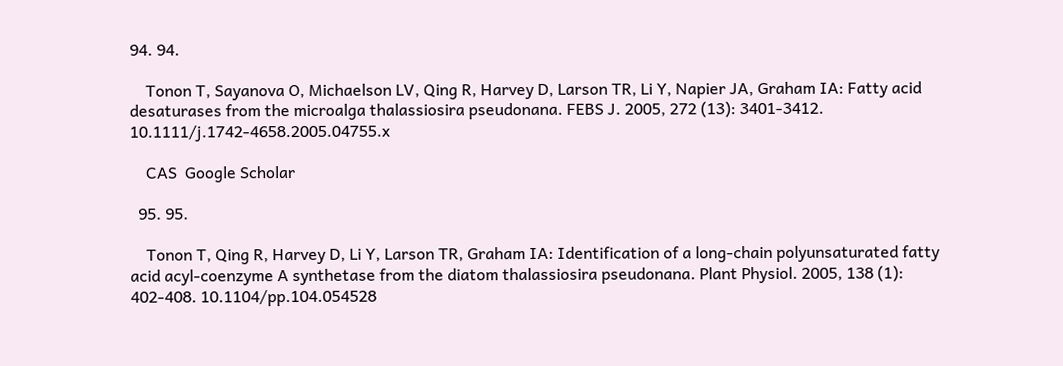94. 94.

    Tonon T, Sayanova O, Michaelson LV, Qing R, Harvey D, Larson TR, Li Y, Napier JA, Graham IA: Fatty acid desaturases from the microalga thalassiosira pseudonana. FEBS J. 2005, 272 (13): 3401-3412. 10.1111/j.1742-4658.2005.04755.x

    CAS  Google Scholar

  95. 95.

    Tonon T, Qing R, Harvey D, Li Y, Larson TR, Graham IA: Identification of a long-chain polyunsaturated fatty acid acyl-coenzyme A synthetase from the diatom thalassiosira pseudonana. Plant Physiol. 2005, 138 (1): 402-408. 10.1104/pp.104.054528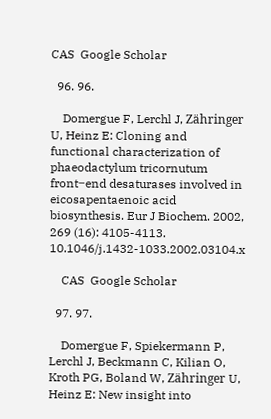CAS  Google Scholar

  96. 96.

    Domergue F, Lerchl J, Zähringer U, Heinz E: Cloning and functional characterization of phaeodactylum tricornutum front‒end desaturases involved in eicosapentaenoic acid biosynthesis. Eur J Biochem. 2002, 269 (16): 4105-4113. 10.1046/j.1432-1033.2002.03104.x

    CAS  Google Scholar

  97. 97.

    Domergue F, Spiekermann P, Lerchl J, Beckmann C, Kilian O, Kroth PG, Boland W, Zähringer U, Heinz E: New insight into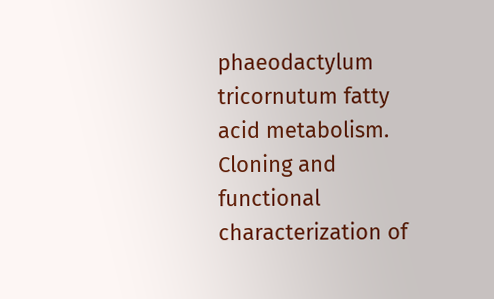phaeodactylum tricornutum fatty acid metabolism. Cloning and functional characterization of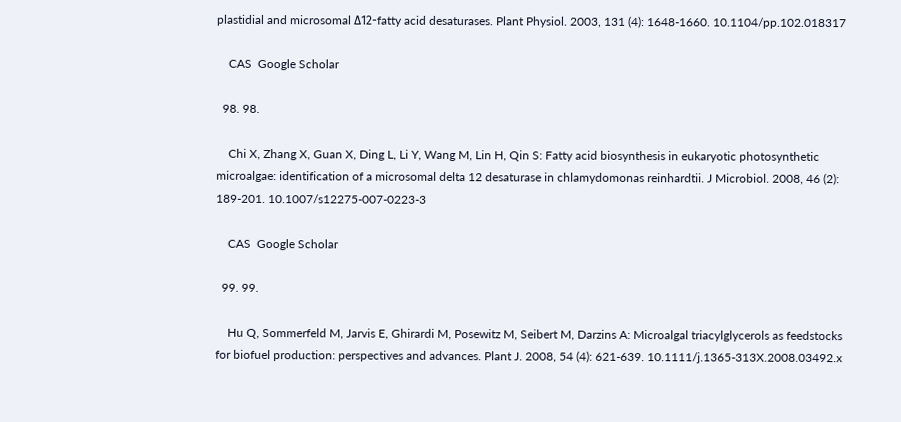plastidial and microsomal Δ12-fatty acid desaturases. Plant Physiol. 2003, 131 (4): 1648-1660. 10.1104/pp.102.018317

    CAS  Google Scholar

  98. 98.

    Chi X, Zhang X, Guan X, Ding L, Li Y, Wang M, Lin H, Qin S: Fatty acid biosynthesis in eukaryotic photosynthetic microalgae: identification of a microsomal delta 12 desaturase in chlamydomonas reinhardtii. J Microbiol. 2008, 46 (2): 189-201. 10.1007/s12275-007-0223-3

    CAS  Google Scholar

  99. 99.

    Hu Q, Sommerfeld M, Jarvis E, Ghirardi M, Posewitz M, Seibert M, Darzins A: Microalgal triacylglycerols as feedstocks for biofuel production: perspectives and advances. Plant J. 2008, 54 (4): 621-639. 10.1111/j.1365-313X.2008.03492.x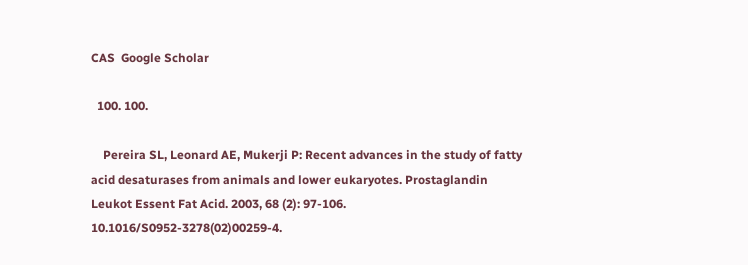CAS  Google Scholar

  100. 100.

    Pereira SL, Leonard AE, Mukerji P: Recent advances in the study of fatty acid desaturases from animals and lower eukaryotes. Prostaglandin Leukot Essent Fat Acid. 2003, 68 (2): 97-106. 10.1016/S0952-3278(02)00259-4.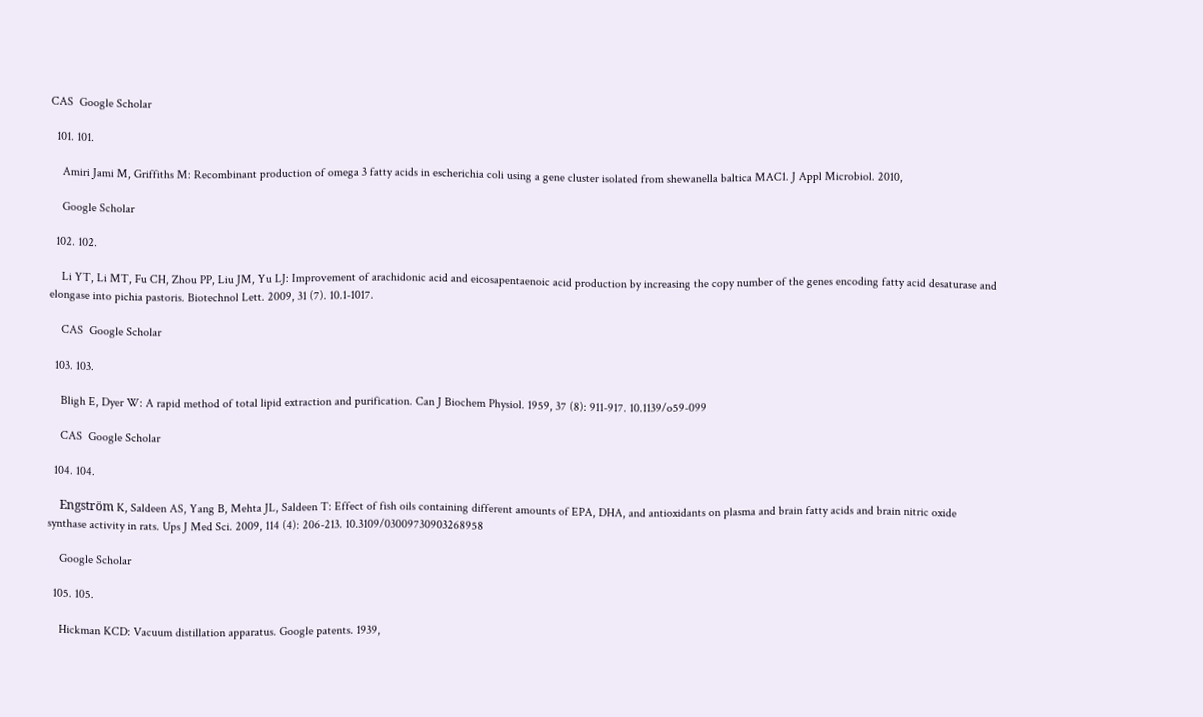CAS  Google Scholar

  101. 101.

    Amiri Jami M, Griffiths M: Recombinant production of omega 3 fatty acids in escherichia coli using a gene cluster isolated from shewanella baltica MAC1. J Appl Microbiol. 2010,

    Google Scholar

  102. 102.

    Li YT, Li MT, Fu CH, Zhou PP, Liu JM, Yu LJ: Improvement of arachidonic acid and eicosapentaenoic acid production by increasing the copy number of the genes encoding fatty acid desaturase and elongase into pichia pastoris. Biotechnol Lett. 2009, 31 (7). 10.1-1017.

    CAS  Google Scholar

  103. 103.

    Bligh E, Dyer W: A rapid method of total lipid extraction and purification. Can J Biochem Physiol. 1959, 37 (8): 911-917. 10.1139/o59-099

    CAS  Google Scholar

  104. 104.

    Engström K, Saldeen AS, Yang B, Mehta JL, Saldeen T: Effect of fish oils containing different amounts of EPA, DHA, and antioxidants on plasma and brain fatty acids and brain nitric oxide synthase activity in rats. Ups J Med Sci. 2009, 114 (4): 206-213. 10.3109/03009730903268958

    Google Scholar

  105. 105.

    Hickman KCD: Vacuum distillation apparatus. Google patents. 1939,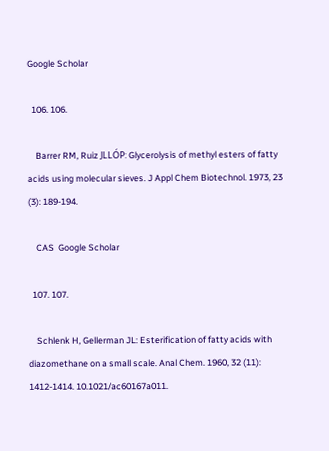Google Scholar

  106. 106.

    Barrer RM, Ruiz JLLÓP: Glycerolysis of methyl esters of fatty acids using molecular sieves. J Appl Chem Biotechnol. 1973, 23 (3): 189-194.

    CAS  Google Scholar

  107. 107.

    Schlenk H, Gellerman JL: Esterification of fatty acids with diazomethane on a small scale. Anal Chem. 1960, 32 (11): 1412-1414. 10.1021/ac60167a011.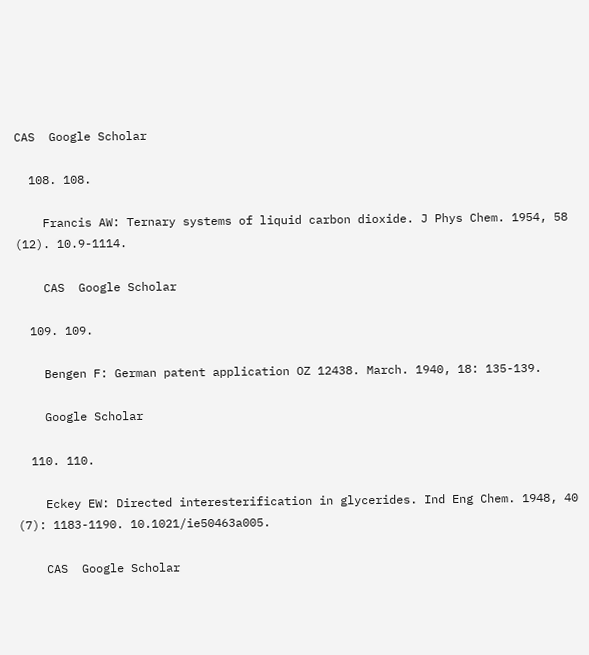CAS  Google Scholar

  108. 108.

    Francis AW: Ternary systems of liquid carbon dioxide. J Phys Chem. 1954, 58 (12). 10.9-1114.

    CAS  Google Scholar

  109. 109.

    Bengen F: German patent application OZ 12438. March. 1940, 18: 135-139.

    Google Scholar

  110. 110.

    Eckey EW: Directed interesterification in glycerides. Ind Eng Chem. 1948, 40 (7): 1183-1190. 10.1021/ie50463a005.

    CAS  Google Scholar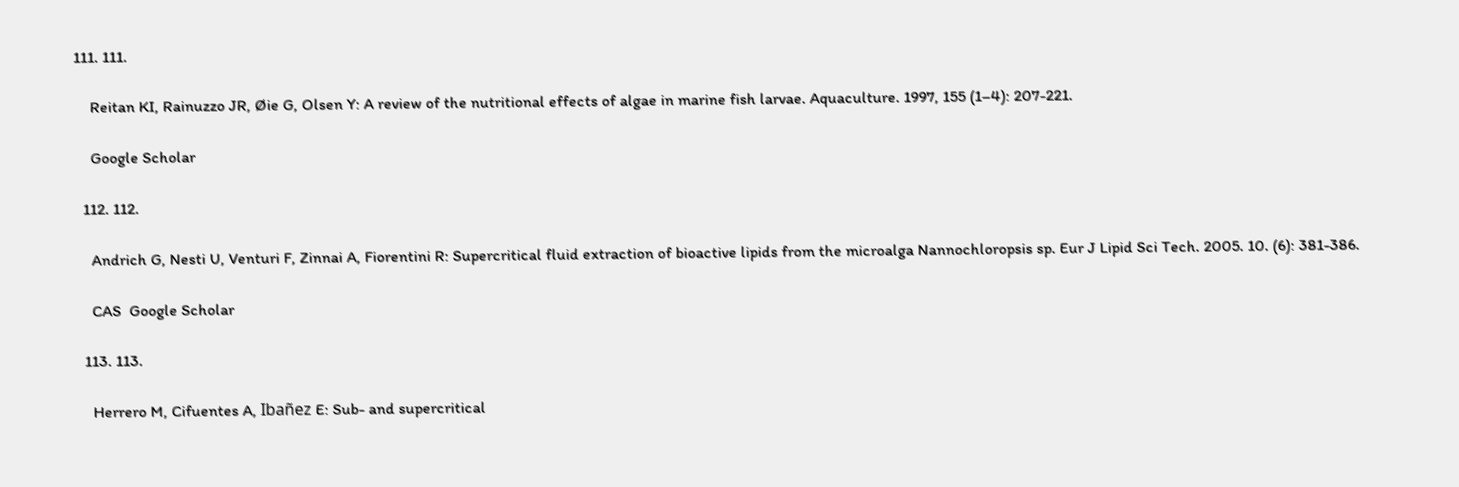111. 111.

    Reitan KI, Rainuzzo JR, Øie G, Olsen Y: A review of the nutritional effects of algae in marine fish larvae. Aquaculture. 1997, 155 (1–4): 207-221.

    Google Scholar

  112. 112.

    Andrich G, Nesti U, Venturi F, Zinnai A, Fiorentini R: Supercritical fluid extraction of bioactive lipids from the microalga Nannochloropsis sp. Eur J Lipid Sci Tech. 2005. 10. (6): 381-386.

    CAS  Google Scholar

  113. 113.

    Herrero M, Cifuentes A, Ibañez E: Sub- and supercritical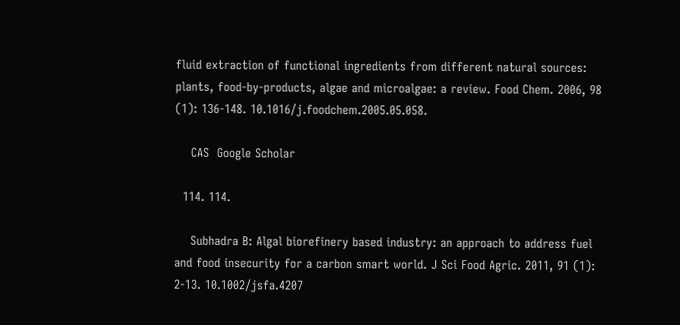fluid extraction of functional ingredients from different natural sources: plants, food-by-products, algae and microalgae: a review. Food Chem. 2006, 98 (1): 136-148. 10.1016/j.foodchem.2005.05.058.

    CAS  Google Scholar

  114. 114.

    Subhadra B: Algal biorefinery based industry: an approach to address fuel and food insecurity for a carbon smart world. J Sci Food Agric. 2011, 91 (1): 2-13. 10.1002/jsfa.4207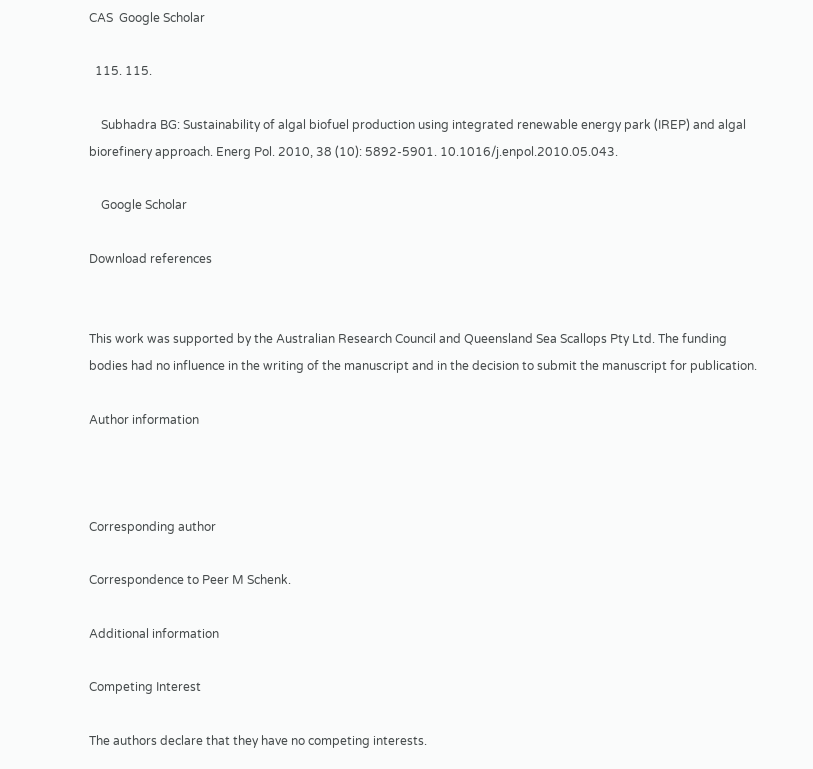CAS  Google Scholar

  115. 115.

    Subhadra BG: Sustainability of algal biofuel production using integrated renewable energy park (IREP) and algal biorefinery approach. Energ Pol. 2010, 38 (10): 5892-5901. 10.1016/j.enpol.2010.05.043.

    Google Scholar

Download references


This work was supported by the Australian Research Council and Queensland Sea Scallops Pty Ltd. The funding bodies had no influence in the writing of the manuscript and in the decision to submit the manuscript for publication.

Author information



Corresponding author

Correspondence to Peer M Schenk.

Additional information

Competing Interest

The authors declare that they have no competing interests.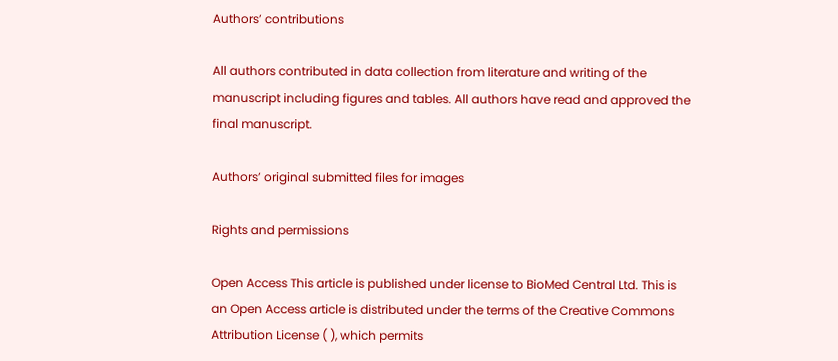Authors’ contributions

All authors contributed in data collection from literature and writing of the manuscript including figures and tables. All authors have read and approved the final manuscript.

Authors’ original submitted files for images

Rights and permissions

Open Access This article is published under license to BioMed Central Ltd. This is an Open Access article is distributed under the terms of the Creative Commons Attribution License ( ), which permits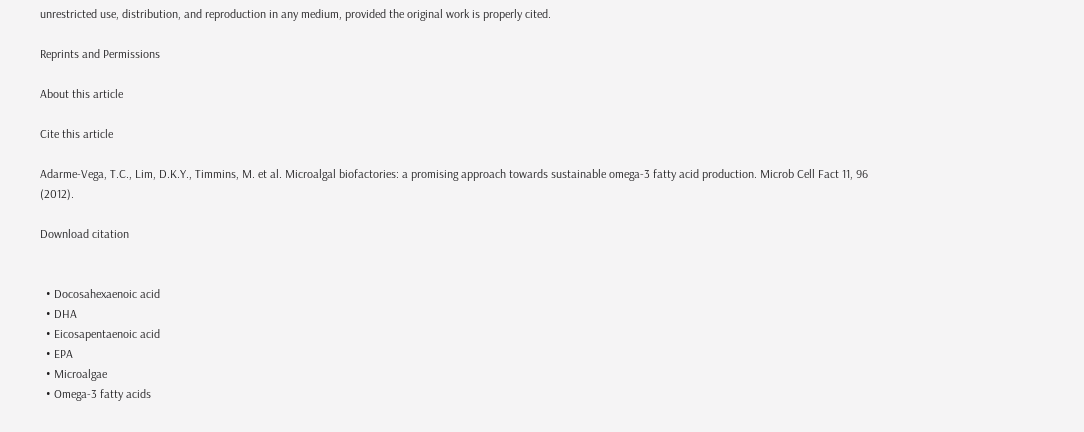unrestricted use, distribution, and reproduction in any medium, provided the original work is properly cited.

Reprints and Permissions

About this article

Cite this article

Adarme-Vega, T.C., Lim, D.K.Y., Timmins, M. et al. Microalgal biofactories: a promising approach towards sustainable omega-3 fatty acid production. Microb Cell Fact 11, 96 (2012).

Download citation


  • Docosahexaenoic acid
  • DHA
  • Eicosapentaenoic acid
  • EPA
  • Microalgae
  • Omega-3 fatty acids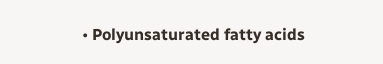• Polyunsaturated fatty acids